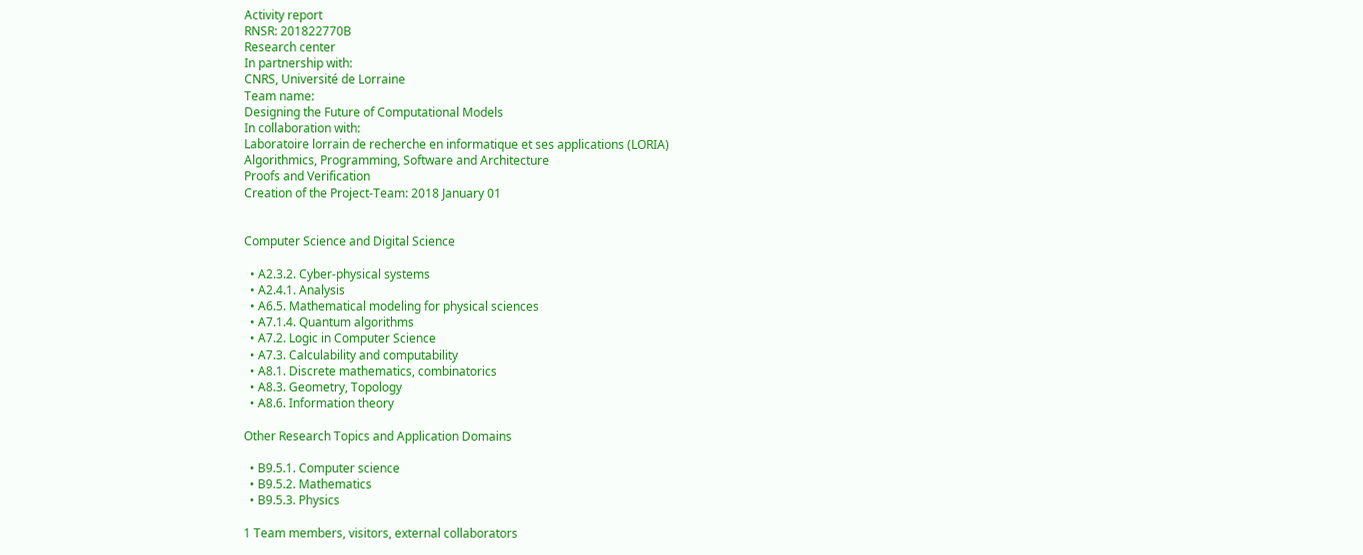Activity report
RNSR: 201822770B
Research center
In partnership with:
CNRS, Université de Lorraine
Team name:
Designing the Future of Computational Models
In collaboration with:
Laboratoire lorrain de recherche en informatique et ses applications (LORIA)
Algorithmics, Programming, Software and Architecture
Proofs and Verification
Creation of the Project-Team: 2018 January 01


Computer Science and Digital Science

  • A2.3.2. Cyber-physical systems
  • A2.4.1. Analysis
  • A6.5. Mathematical modeling for physical sciences
  • A7.1.4. Quantum algorithms
  • A7.2. Logic in Computer Science
  • A7.3. Calculability and computability
  • A8.1. Discrete mathematics, combinatorics
  • A8.3. Geometry, Topology
  • A8.6. Information theory

Other Research Topics and Application Domains

  • B9.5.1. Computer science
  • B9.5.2. Mathematics
  • B9.5.3. Physics

1 Team members, visitors, external collaborators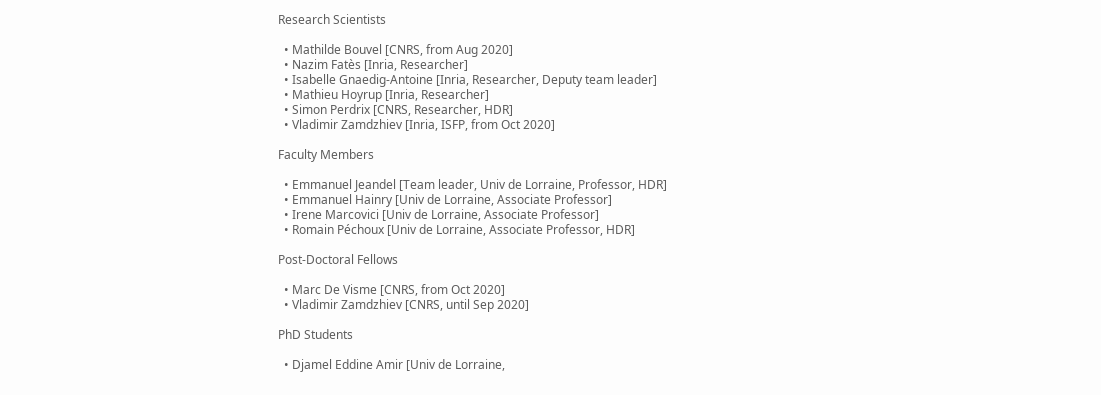Research Scientists

  • Mathilde Bouvel [CNRS, from Aug 2020]
  • Nazim Fatès [Inria, Researcher]
  • Isabelle Gnaedig-Antoine [Inria, Researcher, Deputy team leader]
  • Mathieu Hoyrup [Inria, Researcher]
  • Simon Perdrix [CNRS, Researcher, HDR]
  • Vladimir Zamdzhiev [Inria, ISFP, from Oct 2020]

Faculty Members

  • Emmanuel Jeandel [Team leader, Univ de Lorraine, Professor, HDR]
  • Emmanuel Hainry [Univ de Lorraine, Associate Professor]
  • Irene Marcovici [Univ de Lorraine, Associate Professor]
  • Romain Péchoux [Univ de Lorraine, Associate Professor, HDR]

Post-Doctoral Fellows

  • Marc De Visme [CNRS, from Oct 2020]
  • Vladimir Zamdzhiev [CNRS, until Sep 2020]

PhD Students

  • Djamel Eddine Amir [Univ de Lorraine,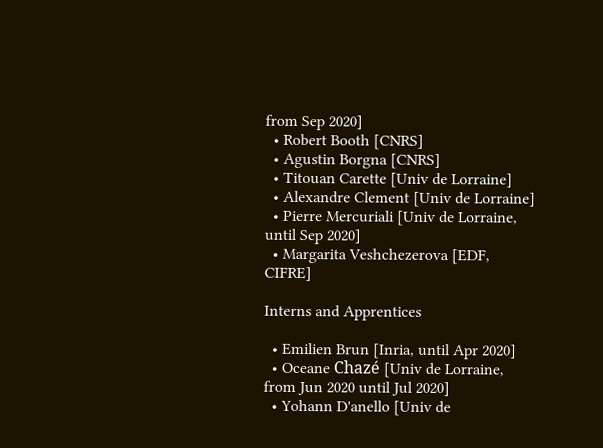from Sep 2020]
  • Robert Booth [CNRS]
  • Agustin Borgna [CNRS]
  • Titouan Carette [Univ de Lorraine]
  • Alexandre Clement [Univ de Lorraine]
  • Pierre Mercuriali [Univ de Lorraine, until Sep 2020]
  • Margarita Veshchezerova [EDF, CIFRE]

Interns and Apprentices

  • Emilien Brun [Inria, until Apr 2020]
  • Oceane Chazé [Univ de Lorraine, from Jun 2020 until Jul 2020]
  • Yohann D'anello [Univ de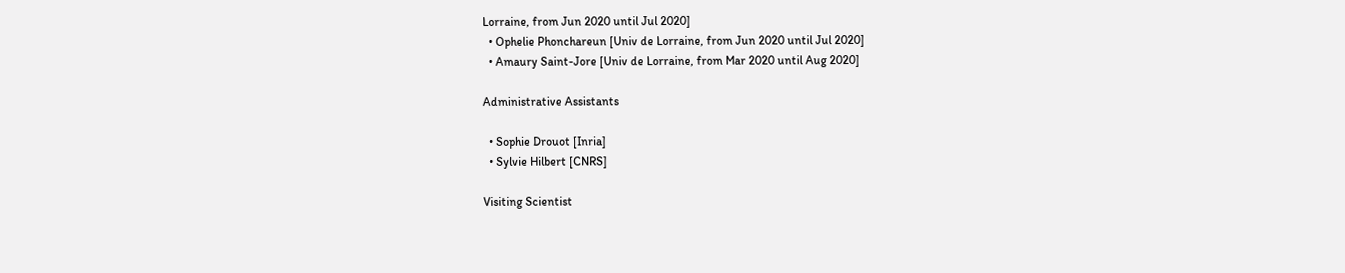Lorraine, from Jun 2020 until Jul 2020]
  • Ophelie Phonchareun [Univ de Lorraine, from Jun 2020 until Jul 2020]
  • Amaury Saint-Jore [Univ de Lorraine, from Mar 2020 until Aug 2020]

Administrative Assistants

  • Sophie Drouot [Inria]
  • Sylvie Hilbert [CNRS]

Visiting Scientist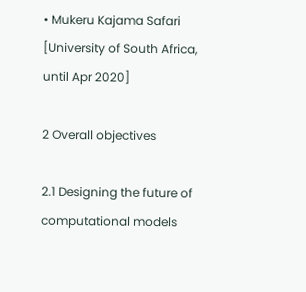• Mukeru Kajama Safari [University of South Africa, until Apr 2020]

2 Overall objectives

2.1 Designing the future of computational models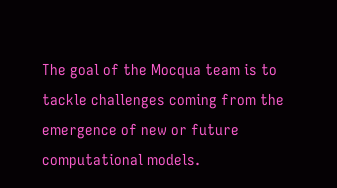The goal of the Mocqua team is to tackle challenges coming from the emergence of new or future computational models.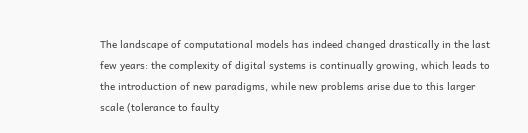The landscape of computational models has indeed changed drastically in the last few years: the complexity of digital systems is continually growing, which leads to the introduction of new paradigms, while new problems arise due to this larger scale (tolerance to faulty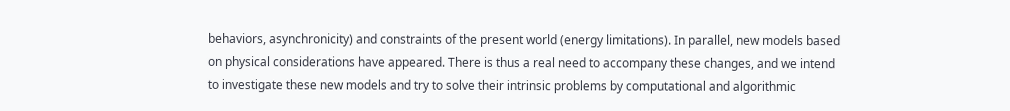behaviors, asynchronicity) and constraints of the present world (energy limitations). In parallel, new models based on physical considerations have appeared. There is thus a real need to accompany these changes, and we intend to investigate these new models and try to solve their intrinsic problems by computational and algorithmic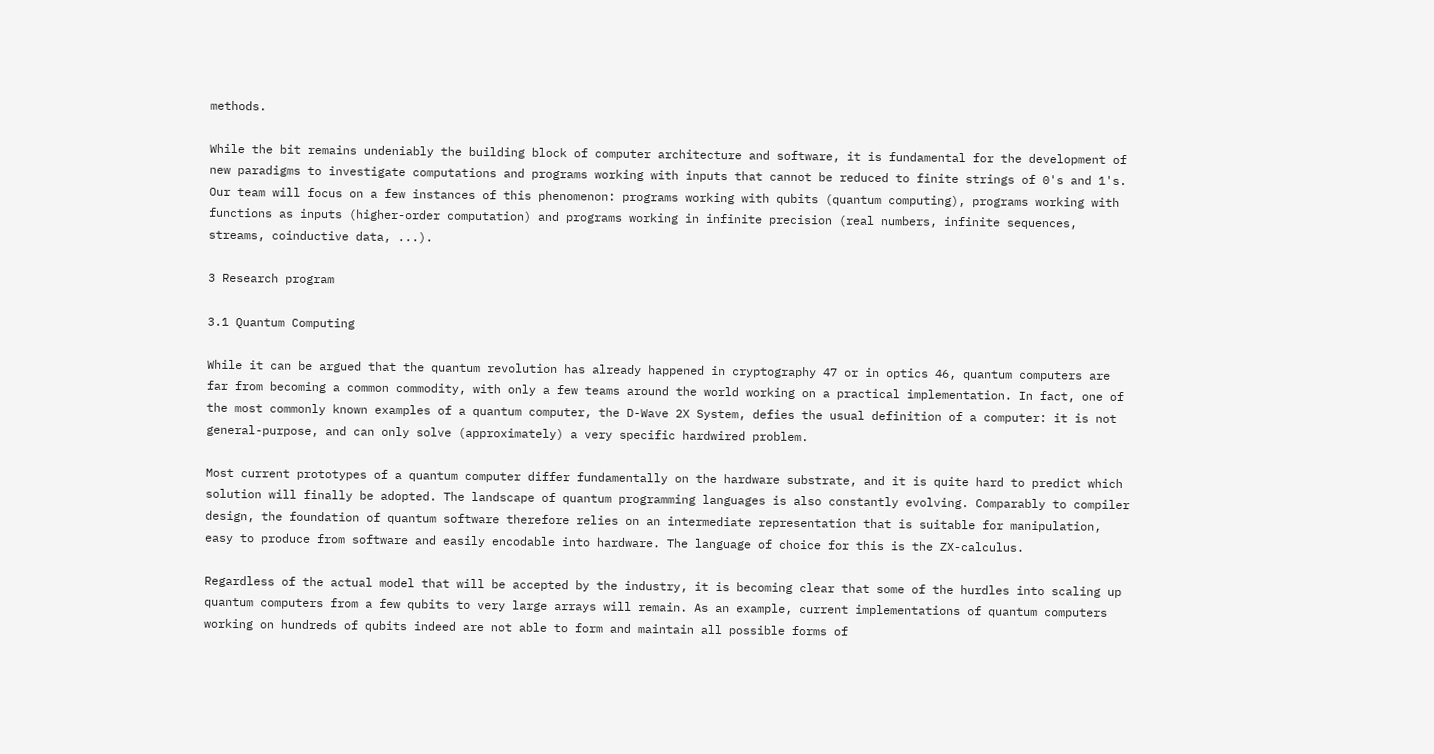methods.

While the bit remains undeniably the building block of computer architecture and software, it is fundamental for the development of new paradigms to investigate computations and programs working with inputs that cannot be reduced to finite strings of 0's and 1's. Our team will focus on a few instances of this phenomenon: programs working with qubits (quantum computing), programs working with functions as inputs (higher-order computation) and programs working in infinite precision (real numbers, infinite sequences, streams, coinductive data, ...).

3 Research program

3.1 Quantum Computing

While it can be argued that the quantum revolution has already happened in cryptography 47 or in optics 46, quantum computers are far from becoming a common commodity, with only a few teams around the world working on a practical implementation. In fact, one of the most commonly known examples of a quantum computer, the D-Wave 2X System, defies the usual definition of a computer: it is not general-purpose, and can only solve (approximately) a very specific hardwired problem.

Most current prototypes of a quantum computer differ fundamentally on the hardware substrate, and it is quite hard to predict which solution will finally be adopted. The landscape of quantum programming languages is also constantly evolving. Comparably to compiler design, the foundation of quantum software therefore relies on an intermediate representation that is suitable for manipulation, easy to produce from software and easily encodable into hardware. The language of choice for this is the ZX-calculus.

Regardless of the actual model that will be accepted by the industry, it is becoming clear that some of the hurdles into scaling up quantum computers from a few qubits to very large arrays will remain. As an example, current implementations of quantum computers working on hundreds of qubits indeed are not able to form and maintain all possible forms of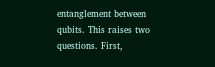entanglement between qubits. This raises two questions. First,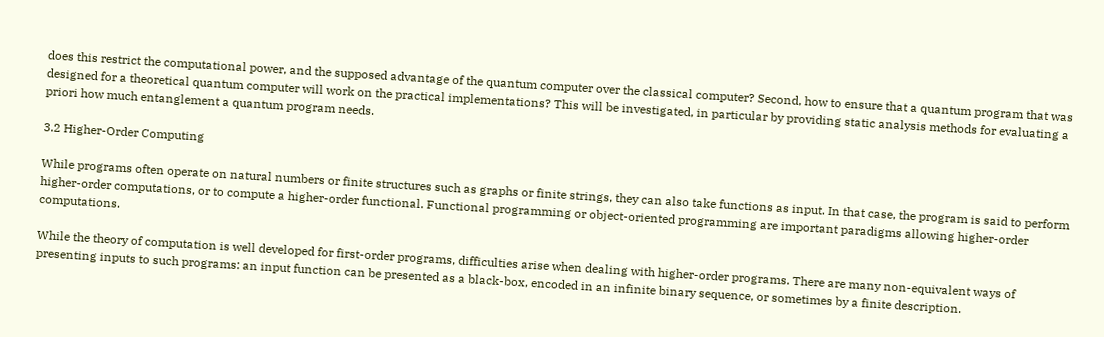does this restrict the computational power, and the supposed advantage of the quantum computer over the classical computer? Second, how to ensure that a quantum program that was designed for a theoretical quantum computer will work on the practical implementations? This will be investigated, in particular by providing static analysis methods for evaluating a priori how much entanglement a quantum program needs.

3.2 Higher-Order Computing

While programs often operate on natural numbers or finite structures such as graphs or finite strings, they can also take functions as input. In that case, the program is said to perform higher-order computations, or to compute a higher-order functional. Functional programming or object-oriented programming are important paradigms allowing higher-order computations.

While the theory of computation is well developed for first-order programs, difficulties arise when dealing with higher-order programs. There are many non-equivalent ways of presenting inputs to such programs: an input function can be presented as a black-box, encoded in an infinite binary sequence, or sometimes by a finite description.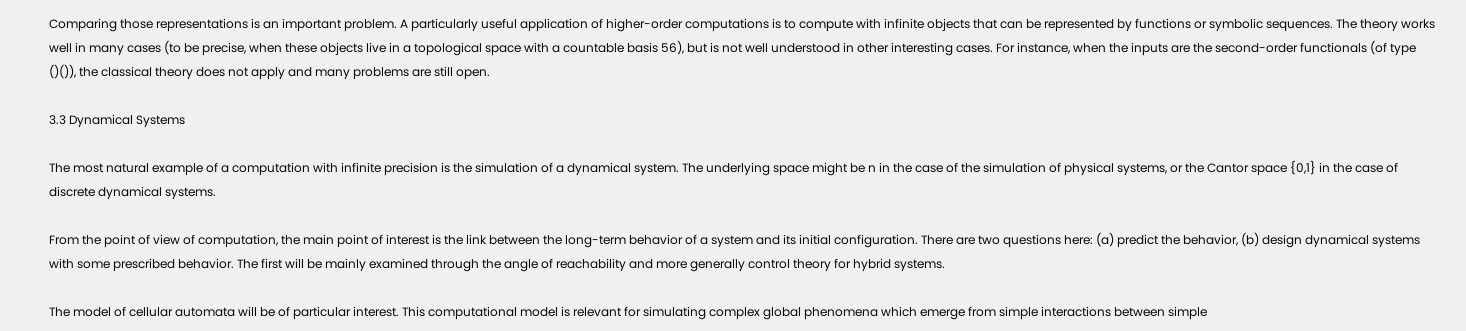Comparing those representations is an important problem. A particularly useful application of higher-order computations is to compute with infinite objects that can be represented by functions or symbolic sequences. The theory works well in many cases (to be precise, when these objects live in a topological space with a countable basis 56), but is not well understood in other interesting cases. For instance, when the inputs are the second-order functionals (of type ()()), the classical theory does not apply and many problems are still open.

3.3 Dynamical Systems

The most natural example of a computation with infinite precision is the simulation of a dynamical system. The underlying space might be n in the case of the simulation of physical systems, or the Cantor space {0,1} in the case of discrete dynamical systems.

From the point of view of computation, the main point of interest is the link between the long-term behavior of a system and its initial configuration. There are two questions here: (a) predict the behavior, (b) design dynamical systems with some prescribed behavior. The first will be mainly examined through the angle of reachability and more generally control theory for hybrid systems.

The model of cellular automata will be of particular interest. This computational model is relevant for simulating complex global phenomena which emerge from simple interactions between simple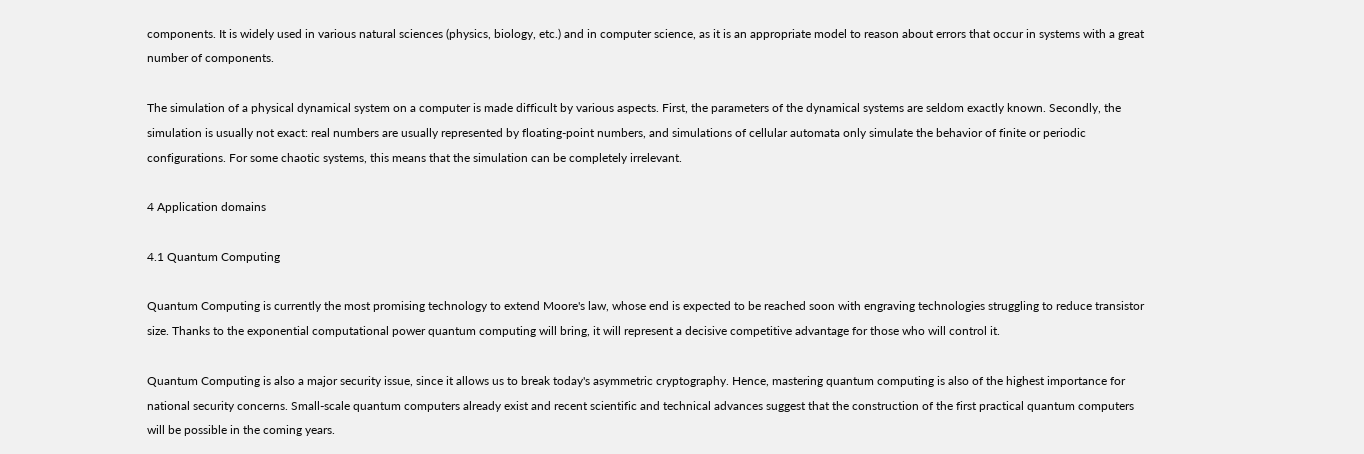components. It is widely used in various natural sciences (physics, biology, etc.) and in computer science, as it is an appropriate model to reason about errors that occur in systems with a great number of components.

The simulation of a physical dynamical system on a computer is made difficult by various aspects. First, the parameters of the dynamical systems are seldom exactly known. Secondly, the simulation is usually not exact: real numbers are usually represented by floating-point numbers, and simulations of cellular automata only simulate the behavior of finite or periodic configurations. For some chaotic systems, this means that the simulation can be completely irrelevant.

4 Application domains

4.1 Quantum Computing

Quantum Computing is currently the most promising technology to extend Moore's law, whose end is expected to be reached soon with engraving technologies struggling to reduce transistor size. Thanks to the exponential computational power quantum computing will bring, it will represent a decisive competitive advantage for those who will control it.

Quantum Computing is also a major security issue, since it allows us to break today's asymmetric cryptography. Hence, mastering quantum computing is also of the highest importance for national security concerns. Small-scale quantum computers already exist and recent scientific and technical advances suggest that the construction of the first practical quantum computers will be possible in the coming years.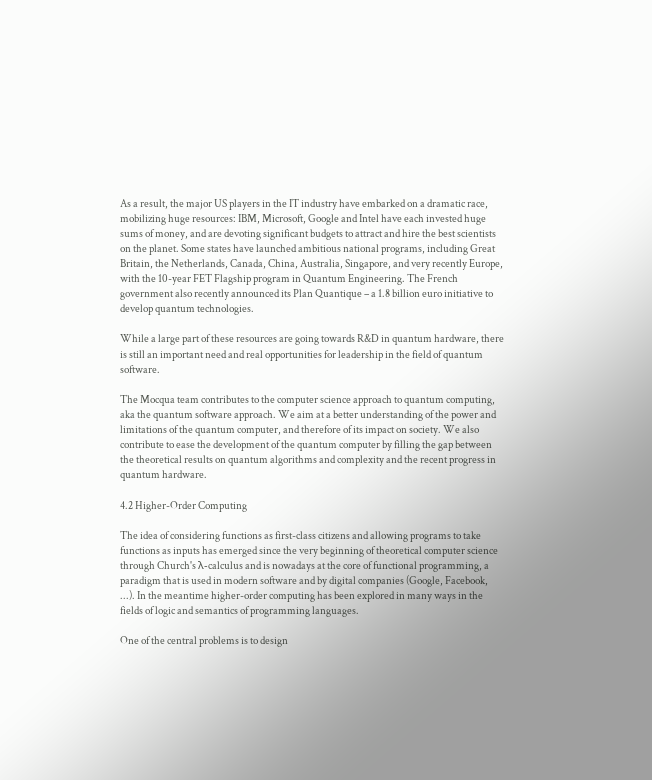As a result, the major US players in the IT industry have embarked on a dramatic race, mobilizing huge resources: IBM, Microsoft, Google and Intel have each invested huge sums of money, and are devoting significant budgets to attract and hire the best scientists on the planet. Some states have launched ambitious national programs, including Great Britain, the Netherlands, Canada, China, Australia, Singapore, and very recently Europe, with the 10-year FET Flagship program in Quantum Engineering. The French government also recently announced its Plan Quantique – a 1.8 billion euro initiative to develop quantum technologies.

While a large part of these resources are going towards R&D in quantum hardware, there is still an important need and real opportunities for leadership in the field of quantum software.

The Mocqua team contributes to the computer science approach to quantum computing, aka the quantum software approach. We aim at a better understanding of the power and limitations of the quantum computer, and therefore of its impact on society. We also contribute to ease the development of the quantum computer by filling the gap between the theoretical results on quantum algorithms and complexity and the recent progress in quantum hardware.

4.2 Higher-Order Computing

The idea of considering functions as first-class citizens and allowing programs to take functions as inputs has emerged since the very beginning of theoretical computer science through Church's λ-calculus and is nowadays at the core of functional programming, a paradigm that is used in modern software and by digital companies (Google, Facebook, ...). In the meantime higher-order computing has been explored in many ways in the fields of logic and semantics of programming languages.

One of the central problems is to design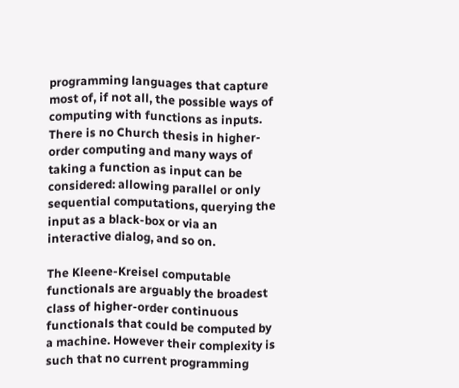programming languages that capture most of, if not all, the possible ways of computing with functions as inputs. There is no Church thesis in higher-order computing and many ways of taking a function as input can be considered: allowing parallel or only sequential computations, querying the input as a black-box or via an interactive dialog, and so on.

The Kleene-Kreisel computable functionals are arguably the broadest class of higher-order continuous functionals that could be computed by a machine. However their complexity is such that no current programming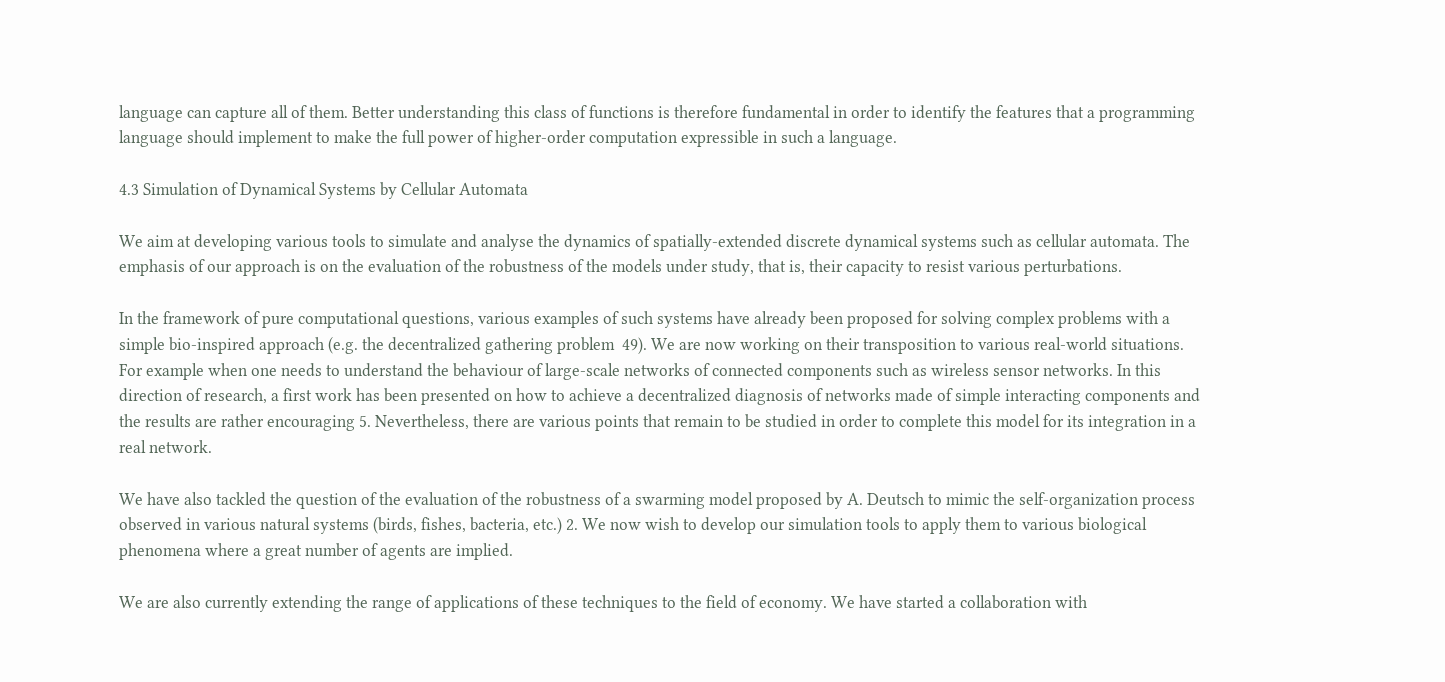language can capture all of them. Better understanding this class of functions is therefore fundamental in order to identify the features that a programming language should implement to make the full power of higher-order computation expressible in such a language.

4.3 Simulation of Dynamical Systems by Cellular Automata

We aim at developing various tools to simulate and analyse the dynamics of spatially-extended discrete dynamical systems such as cellular automata. The emphasis of our approach is on the evaluation of the robustness of the models under study, that is, their capacity to resist various perturbations.

In the framework of pure computational questions, various examples of such systems have already been proposed for solving complex problems with a simple bio-inspired approach (e.g. the decentralized gathering problem  49). We are now working on their transposition to various real-world situations. For example when one needs to understand the behaviour of large-scale networks of connected components such as wireless sensor networks. In this direction of research, a first work has been presented on how to achieve a decentralized diagnosis of networks made of simple interacting components and the results are rather encouraging 5. Nevertheless, there are various points that remain to be studied in order to complete this model for its integration in a real network.

We have also tackled the question of the evaluation of the robustness of a swarming model proposed by A. Deutsch to mimic the self-organization process observed in various natural systems (birds, fishes, bacteria, etc.) 2. We now wish to develop our simulation tools to apply them to various biological phenomena where a great number of agents are implied.

We are also currently extending the range of applications of these techniques to the field of economy. We have started a collaboration with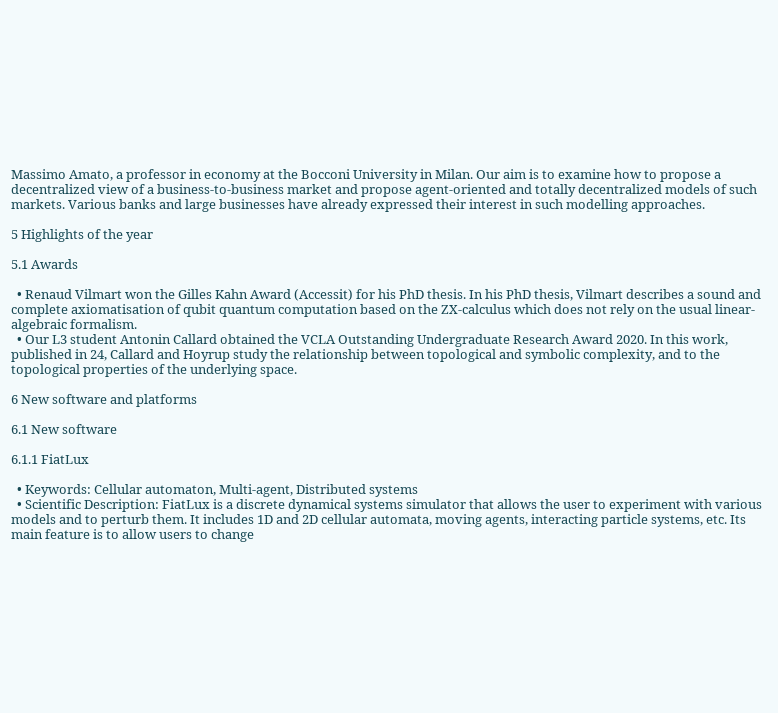Massimo Amato, a professor in economy at the Bocconi University in Milan. Our aim is to examine how to propose a decentralized view of a business-to-business market and propose agent-oriented and totally decentralized models of such markets. Various banks and large businesses have already expressed their interest in such modelling approaches.

5 Highlights of the year

5.1 Awards

  • Renaud Vilmart won the Gilles Kahn Award (Accessit) for his PhD thesis. In his PhD thesis, Vilmart describes a sound and complete axiomatisation of qubit quantum computation based on the ZX-calculus which does not rely on the usual linear-algebraic formalism.
  • Our L3 student Antonin Callard obtained the VCLA Outstanding Undergraduate Research Award 2020. In this work, published in 24, Callard and Hoyrup study the relationship between topological and symbolic complexity, and to the topological properties of the underlying space.

6 New software and platforms

6.1 New software

6.1.1 FiatLux

  • Keywords: Cellular automaton, Multi-agent, Distributed systems
  • Scientific Description: FiatLux is a discrete dynamical systems simulator that allows the user to experiment with various models and to perturb them. It includes 1D and 2D cellular automata, moving agents, interacting particle systems, etc. Its main feature is to allow users to change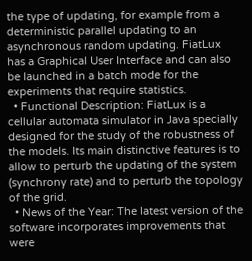the type of updating, for example from a deterministic parallel updating to an asynchronous random updating. FiatLux has a Graphical User Interface and can also be launched in a batch mode for the experiments that require statistics.
  • Functional Description: FiatLux is a cellular automata simulator in Java specially designed for the study of the robustness of the models. Its main distinctive features is to allow to perturb the updating of the system (synchrony rate) and to perturb the topology of the grid.
  • News of the Year: The latest version of the software incorporates improvements that were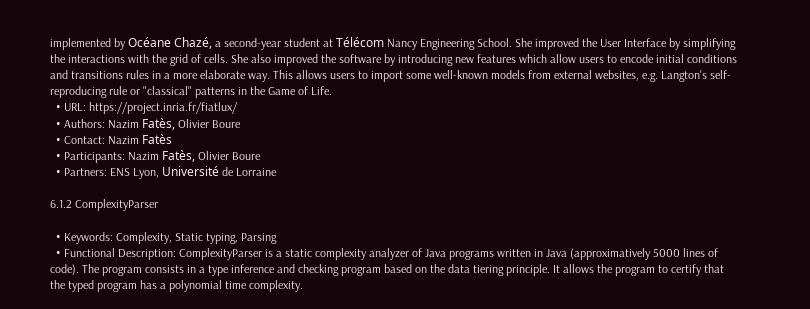implemented by Océane Chazé, a second-year student at Télécom Nancy Engineering School. She improved the User Interface by simplifying the interactions with the grid of cells. She also improved the software by introducing new features which allow users to encode initial conditions and transitions rules in a more elaborate way. This allows users to import some well-known models from external websites, e.g. Langton's self-reproducing rule or "classical" patterns in the Game of Life.
  • URL: https://project.inria.fr/fiatlux/
  • Authors: Nazim Fatès, Olivier Boure
  • Contact: Nazim Fatès
  • Participants: Nazim Fatès, Olivier Boure
  • Partners: ENS Lyon, Université de Lorraine

6.1.2 ComplexityParser

  • Keywords: Complexity, Static typing, Parsing
  • Functional Description: ComplexityParser is a static complexity analyzer of Java programs written in Java (approximatively 5000 lines of code). The program consists in a type inference and checking program based on the data tiering principle. It allows the program to certify that the typed program has a polynomial time complexity.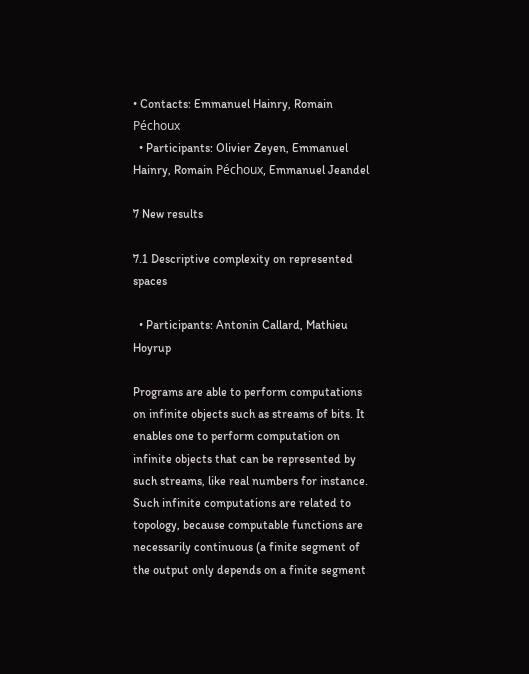• Contacts: Emmanuel Hainry, Romain Péchoux
  • Participants: Olivier Zeyen, Emmanuel Hainry, Romain Péchoux, Emmanuel Jeandel

7 New results

7.1 Descriptive complexity on represented spaces

  • Participants: Antonin Callard, Mathieu Hoyrup

Programs are able to perform computations on infinite objects such as streams of bits. It enables one to perform computation on infinite objects that can be represented by such streams, like real numbers for instance. Such infinite computations are related to topology, because computable functions are necessarily continuous (a finite segment of the output only depends on a finite segment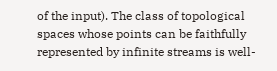of the input). The class of topological spaces whose points can be faithfully represented by infinite streams is well-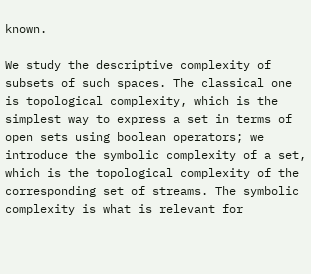known.

We study the descriptive complexity of subsets of such spaces. The classical one is topological complexity, which is the simplest way to express a set in terms of open sets using boolean operators; we introduce the symbolic complexity of a set, which is the topological complexity of the corresponding set of streams. The symbolic complexity is what is relevant for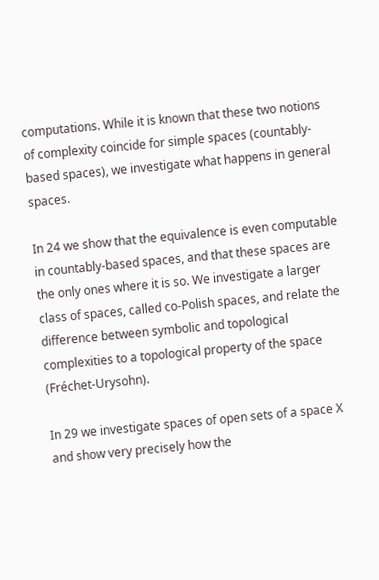computations. While it is known that these two notions of complexity coincide for simple spaces (countably-based spaces), we investigate what happens in general spaces.

In 24 we show that the equivalence is even computable in countably-based spaces, and that these spaces are the only ones where it is so. We investigate a larger class of spaces, called co-Polish spaces, and relate the difference between symbolic and topological complexities to a topological property of the space (Fréchet-Urysohn).

In 29 we investigate spaces of open sets of a space X and show very precisely how the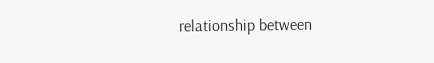relationship between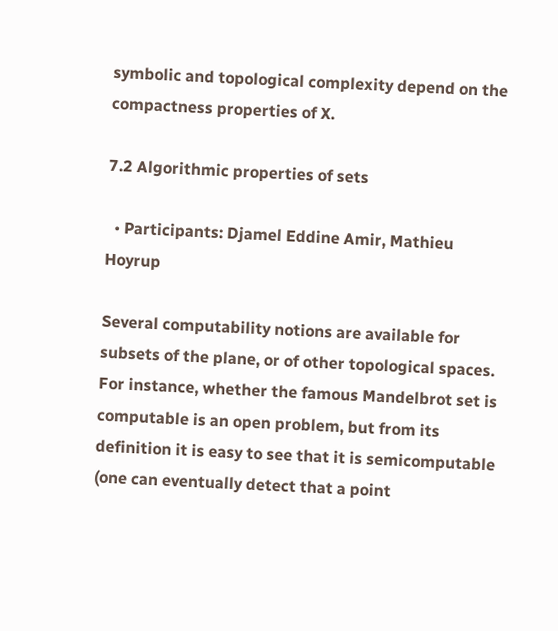symbolic and topological complexity depend on the compactness properties of X.

7.2 Algorithmic properties of sets

  • Participants: Djamel Eddine Amir, Mathieu Hoyrup

Several computability notions are available for subsets of the plane, or of other topological spaces. For instance, whether the famous Mandelbrot set is computable is an open problem, but from its definition it is easy to see that it is semicomputable (one can eventually detect that a point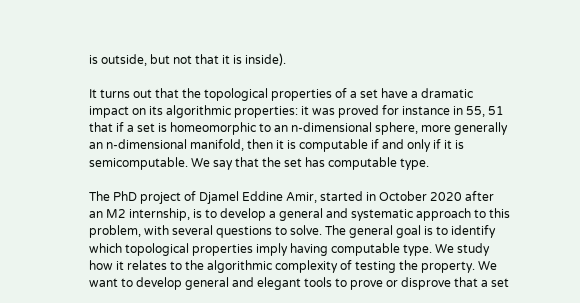is outside, but not that it is inside).

It turns out that the topological properties of a set have a dramatic impact on its algorithmic properties: it was proved for instance in 55, 51 that if a set is homeomorphic to an n-dimensional sphere, more generally an n-dimensional manifold, then it is computable if and only if it is semicomputable. We say that the set has computable type.

The PhD project of Djamel Eddine Amir, started in October 2020 after an M2 internship, is to develop a general and systematic approach to this problem, with several questions to solve. The general goal is to identify which topological properties imply having computable type. We study how it relates to the algorithmic complexity of testing the property. We want to develop general and elegant tools to prove or disprove that a set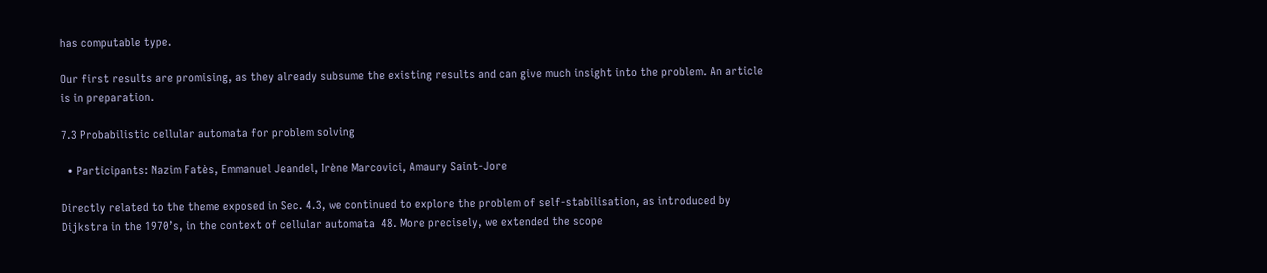has computable type.

Our first results are promising, as they already subsume the existing results and can give much insight into the problem. An article is in preparation.

7.3 Probabilistic cellular automata for problem solving

  • Participants: Nazim Fatès, Emmanuel Jeandel, Irène Marcovici, Amaury Saint-Jore

Directly related to the theme exposed in Sec. 4.3, we continued to explore the problem of self-stabilisation, as introduced by Dijkstra in the 1970’s, in the context of cellular automata  48. More precisely, we extended the scope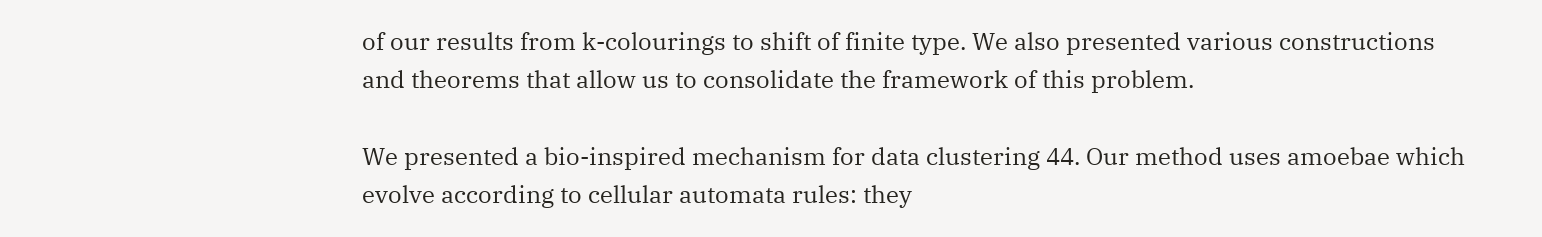of our results from k-colourings to shift of finite type. We also presented various constructions and theorems that allow us to consolidate the framework of this problem.

We presented a bio-inspired mechanism for data clustering 44. Our method uses amoebae which evolve according to cellular automata rules: they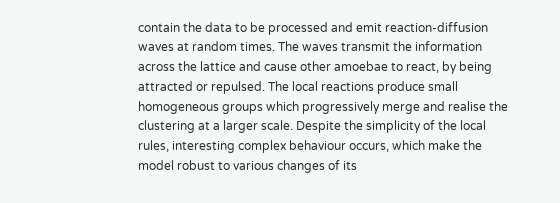contain the data to be processed and emit reaction-diffusion waves at random times. The waves transmit the information across the lattice and cause other amoebae to react, by being attracted or repulsed. The local reactions produce small homogeneous groups which progressively merge and realise the clustering at a larger scale. Despite the simplicity of the local rules, interesting complex behaviour occurs, which make the model robust to various changes of its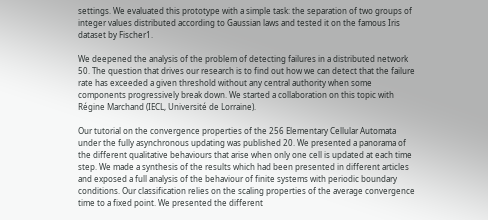settings. We evaluated this prototype with a simple task: the separation of two groups of integer values distributed according to Gaussian laws and tested it on the famous Iris dataset by Fischer1.

We deepened the analysis of the problem of detecting failures in a distributed network  50. The question that drives our research is to find out how we can detect that the failure rate has exceeded a given threshold without any central authority when some components progressively break down. We started a collaboration on this topic with Régine Marchand (IECL, Université de Lorraine).

Our tutorial on the convergence properties of the 256 Elementary Cellular Automata under the fully asynchronous updating was published 20. We presented a panorama of the different qualitative behaviours that arise when only one cell is updated at each time step. We made a synthesis of the results which had been presented in different articles and exposed a full analysis of the behaviour of finite systems with periodic boundary conditions. Our classification relies on the scaling properties of the average convergence time to a fixed point. We presented the different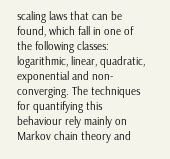scaling laws that can be found, which fall in one of the following classes: logarithmic, linear, quadratic, exponential and non-converging. The techniques for quantifying this behaviour rely mainly on Markov chain theory and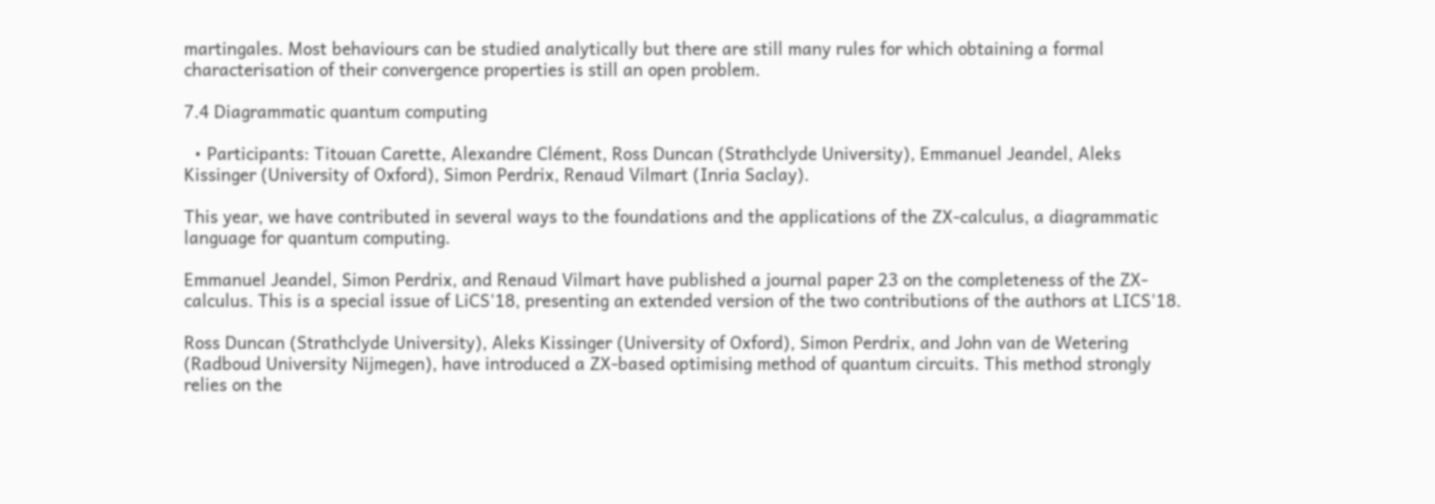martingales. Most behaviours can be studied analytically but there are still many rules for which obtaining a formal characterisation of their convergence properties is still an open problem.

7.4 Diagrammatic quantum computing

  • Participants: Titouan Carette, Alexandre Clément, Ross Duncan (Strathclyde University), Emmanuel Jeandel, Aleks Kissinger (University of Oxford), Simon Perdrix, Renaud Vilmart (Inria Saclay).

This year, we have contributed in several ways to the foundations and the applications of the ZX-calculus, a diagrammatic language for quantum computing.

Emmanuel Jeandel, Simon Perdrix, and Renaud Vilmart have published a journal paper 23 on the completeness of the ZX-calculus. This is a special issue of LiCS'18, presenting an extended version of the two contributions of the authors at LICS'18.

Ross Duncan (Strathclyde University), Aleks Kissinger (University of Oxford), Simon Perdrix, and John van de Wetering (Radboud University Nijmegen), have introduced a ZX-based optimising method of quantum circuits. This method strongly relies on the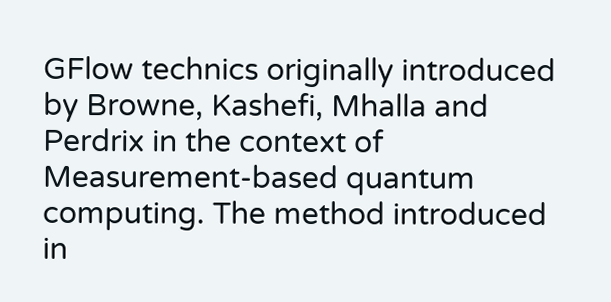GFlow technics originally introduced by Browne, Kashefi, Mhalla and Perdrix in the context of Measurement-based quantum computing. The method introduced in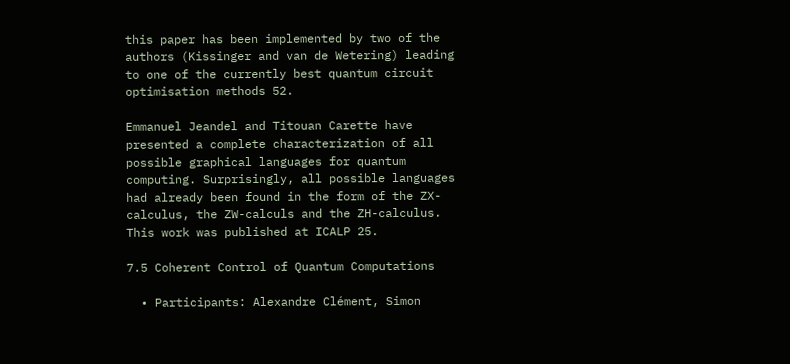this paper has been implemented by two of the authors (Kissinger and van de Wetering) leading to one of the currently best quantum circuit optimisation methods 52.

Emmanuel Jeandel and Titouan Carette have presented a complete characterization of all possible graphical languages for quantum computing. Surprisingly, all possible languages had already been found in the form of the ZX-calculus, the ZW-calculs and the ZH-calculus. This work was published at ICALP 25.

7.5 Coherent Control of Quantum Computations

  • Participants: Alexandre Clément, Simon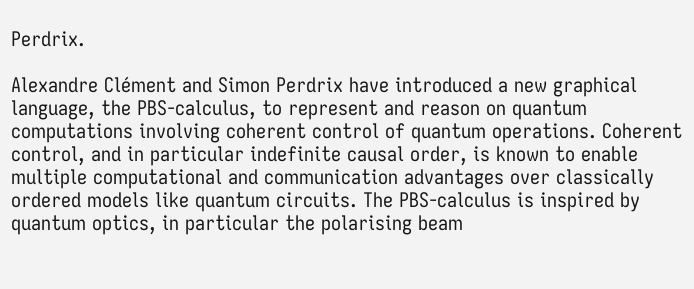Perdrix.

Alexandre Clément and Simon Perdrix have introduced a new graphical language, the PBS-calculus, to represent and reason on quantum computations involving coherent control of quantum operations. Coherent control, and in particular indefinite causal order, is known to enable multiple computational and communication advantages over classically ordered models like quantum circuits. The PBS-calculus is inspired by quantum optics, in particular the polarising beam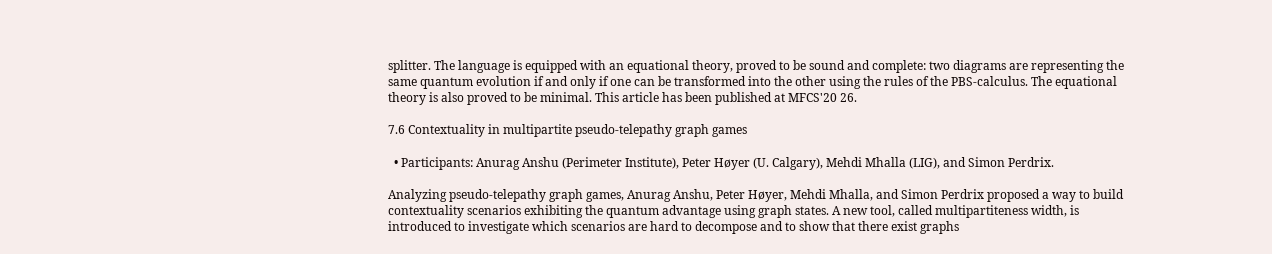splitter. The language is equipped with an equational theory, proved to be sound and complete: two diagrams are representing the same quantum evolution if and only if one can be transformed into the other using the rules of the PBS-calculus. The equational theory is also proved to be minimal. This article has been published at MFCS'20 26.

7.6 Contextuality in multipartite pseudo-telepathy graph games

  • Participants: Anurag Anshu (Perimeter Institute), Peter Høyer (U. Calgary), Mehdi Mhalla (LIG), and Simon Perdrix.

Analyzing pseudo-telepathy graph games, Anurag Anshu, Peter Høyer, Mehdi Mhalla, and Simon Perdrix proposed a way to build contextuality scenarios exhibiting the quantum advantage using graph states. A new tool, called multipartiteness width, is introduced to investigate which scenarios are hard to decompose and to show that there exist graphs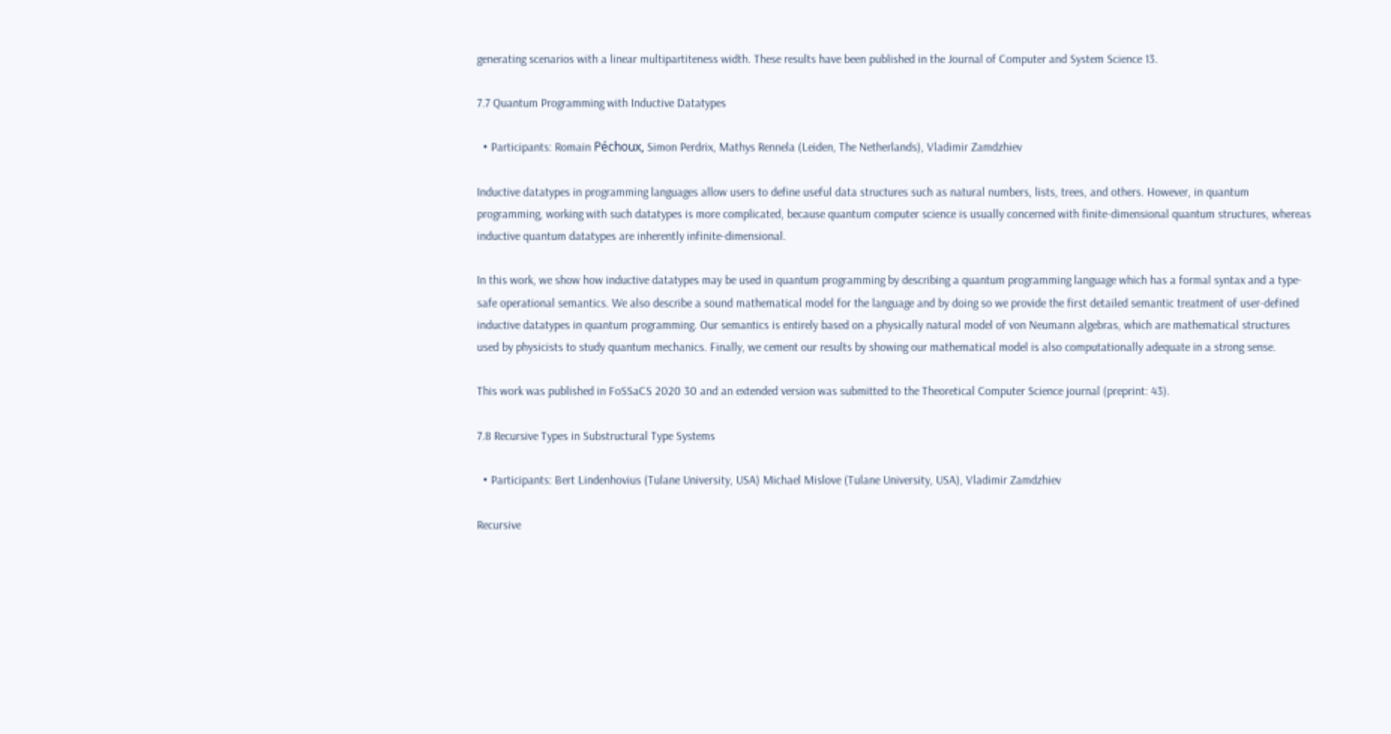generating scenarios with a linear multipartiteness width. These results have been published in the Journal of Computer and System Science 13.

7.7 Quantum Programming with Inductive Datatypes

  • Participants: Romain Péchoux, Simon Perdrix, Mathys Rennela (Leiden, The Netherlands), Vladimir Zamdzhiev

Inductive datatypes in programming languages allow users to define useful data structures such as natural numbers, lists, trees, and others. However, in quantum programming, working with such datatypes is more complicated, because quantum computer science is usually concerned with finite-dimensional quantum structures, whereas inductive quantum datatypes are inherently infinite-dimensional.

In this work, we show how inductive datatypes may be used in quantum programming by describing a quantum programming language which has a formal syntax and a type-safe operational semantics. We also describe a sound mathematical model for the language and by doing so we provide the first detailed semantic treatment of user-defined inductive datatypes in quantum programming. Our semantics is entirely based on a physically natural model of von Neumann algebras, which are mathematical structures used by physicists to study quantum mechanics. Finally, we cement our results by showing our mathematical model is also computationally adequate in a strong sense.

This work was published in FoSSaCS 2020 30 and an extended version was submitted to the Theoretical Computer Science journal (preprint: 43).

7.8 Recursive Types in Substructural Type Systems

  • Participants: Bert Lindenhovius (Tulane University, USA) Michael Mislove (Tulane University, USA), Vladimir Zamdzhiev

Recursive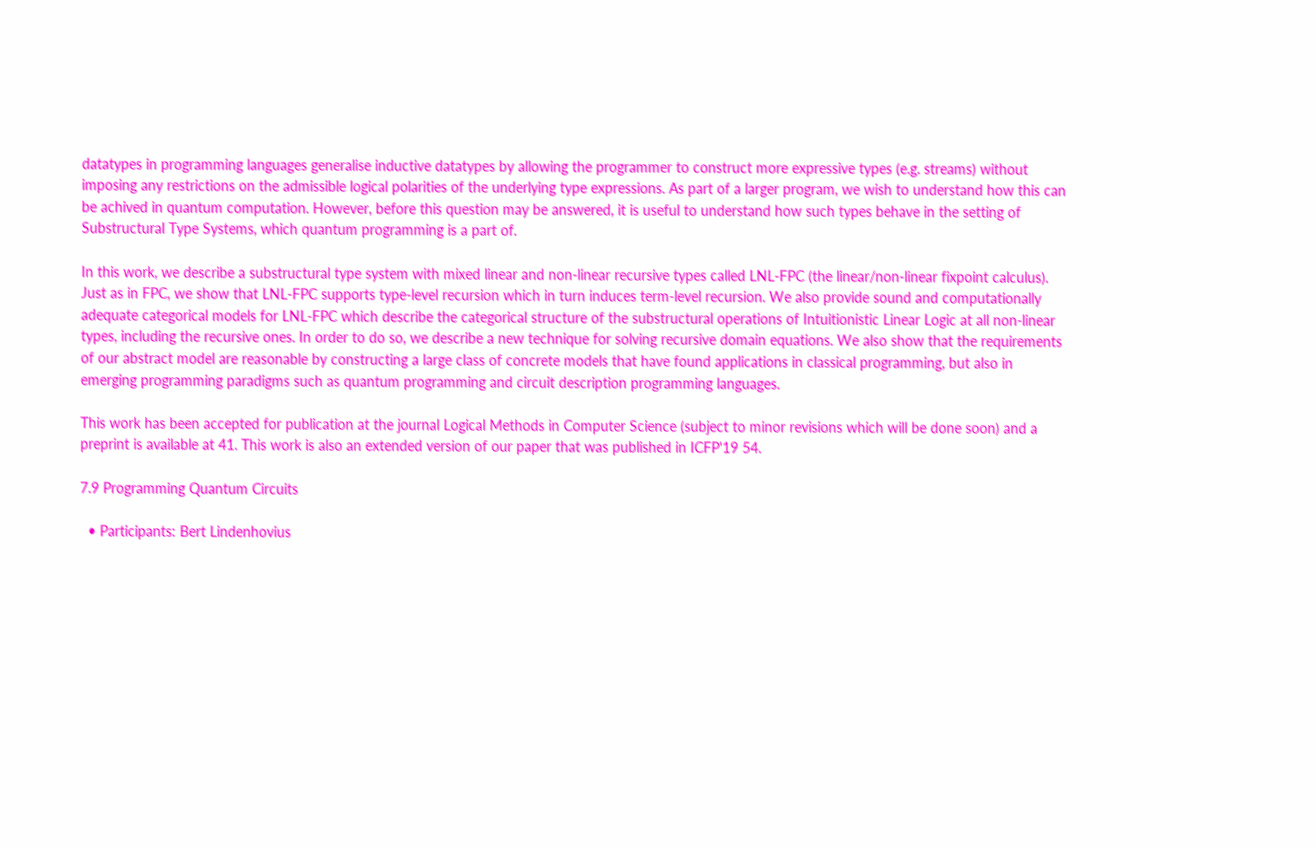datatypes in programming languages generalise inductive datatypes by allowing the programmer to construct more expressive types (e.g. streams) without imposing any restrictions on the admissible logical polarities of the underlying type expressions. As part of a larger program, we wish to understand how this can be achived in quantum computation. However, before this question may be answered, it is useful to understand how such types behave in the setting of Substructural Type Systems, which quantum programming is a part of.

In this work, we describe a substructural type system with mixed linear and non-linear recursive types called LNL-FPC (the linear/non-linear fixpoint calculus). Just as in FPC, we show that LNL-FPC supports type-level recursion which in turn induces term-level recursion. We also provide sound and computationally adequate categorical models for LNL-FPC which describe the categorical structure of the substructural operations of Intuitionistic Linear Logic at all non-linear types, including the recursive ones. In order to do so, we describe a new technique for solving recursive domain equations. We also show that the requirements of our abstract model are reasonable by constructing a large class of concrete models that have found applications in classical programming, but also in emerging programming paradigms such as quantum programming and circuit description programming languages.

This work has been accepted for publication at the journal Logical Methods in Computer Science (subject to minor revisions which will be done soon) and a preprint is available at 41. This work is also an extended version of our paper that was published in ICFP'19 54.

7.9 Programming Quantum Circuits

  • Participants: Bert Lindenhovius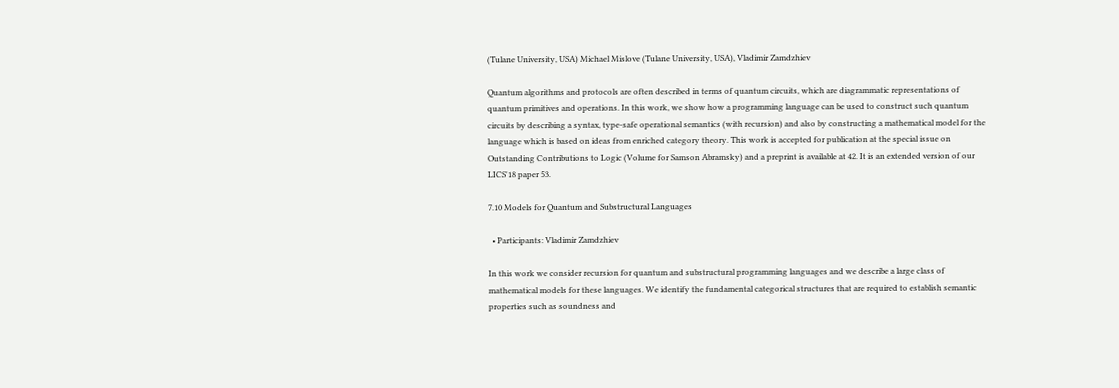(Tulane University, USA) Michael Mislove (Tulane University, USA), Vladimir Zamdzhiev

Quantum algorithms and protocols are often described in terms of quantum circuits, which are diagrammatic representations of quantum primitives and operations. In this work, we show how a programming language can be used to construct such quantum circuits by describing a syntax, type-safe operational semantics (with recursion) and also by constructing a mathematical model for the language which is based on ideas from enriched category theory. This work is accepted for publication at the special issue on Outstanding Contributions to Logic (Volume for Samson Abramsky) and a preprint is available at 42. It is an extended version of our LICS'18 paper 53.

7.10 Models for Quantum and Substructural Languages

  • Participants: Vladimir Zamdzhiev

In this work we consider recursion for quantum and substructural programming languages and we describe a large class of mathematical models for these languages. We identify the fundamental categorical structures that are required to establish semantic properties such as soundness and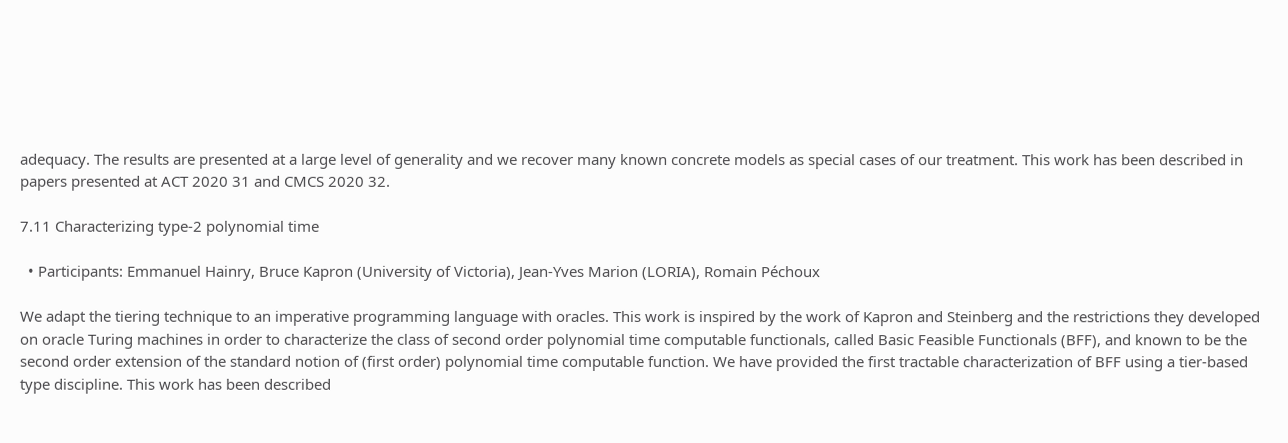adequacy. The results are presented at a large level of generality and we recover many known concrete models as special cases of our treatment. This work has been described in papers presented at ACT 2020 31 and CMCS 2020 32.

7.11 Characterizing type-2 polynomial time

  • Participants: Emmanuel Hainry, Bruce Kapron (University of Victoria), Jean-Yves Marion (LORIA), Romain Péchoux

We adapt the tiering technique to an imperative programming language with oracles. This work is inspired by the work of Kapron and Steinberg and the restrictions they developed on oracle Turing machines in order to characterize the class of second order polynomial time computable functionals, called Basic Feasible Functionals (BFF), and known to be the second order extension of the standard notion of (first order) polynomial time computable function. We have provided the first tractable characterization of BFF using a tier-based type discipline. This work has been described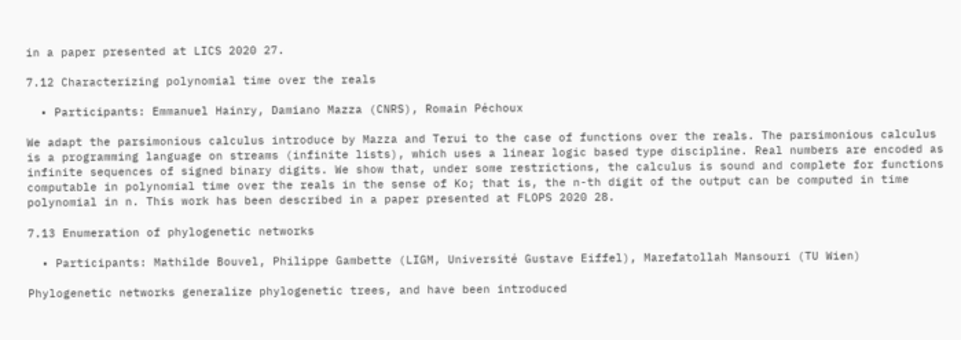in a paper presented at LICS 2020 27.

7.12 Characterizing polynomial time over the reals

  • Participants: Emmanuel Hainry, Damiano Mazza (CNRS), Romain Péchoux

We adapt the parsimonious calculus introduce by Mazza and Terui to the case of functions over the reals. The parsimonious calculus is a programming language on streams (infinite lists), which uses a linear logic based type discipline. Real numbers are encoded as infinite sequences of signed binary digits. We show that, under some restrictions, the calculus is sound and complete for functions computable in polynomial time over the reals in the sense of Ko; that is, the n-th digit of the output can be computed in time polynomial in n. This work has been described in a paper presented at FLOPS 2020 28.

7.13 Enumeration of phylogenetic networks

  • Participants: Mathilde Bouvel, Philippe Gambette (LIGM, Université Gustave Eiffel), Marefatollah Mansouri (TU Wien)

Phylogenetic networks generalize phylogenetic trees, and have been introduced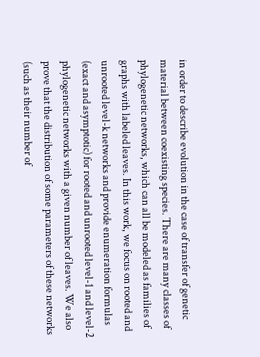in order to describe evolution in the case of transfer of genetic material between coexisting species. There are many classes of phylogenetic networks, which can all be modeled as families of graphs with labeled leaves. In this work, we focus on rooted and unrooted level-k networks and provide enumeration formulas (exact and asymptotic) for rooted and unrooted level-1 and level-2 phylogenetic networks with a given number of leaves. We also prove that the distribution of some parameters of these networks (such as their number of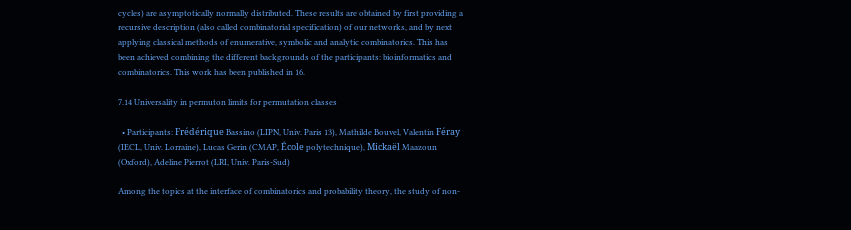cycles) are asymptotically normally distributed. These results are obtained by first providing a recursive description (also called combinatorial specification) of our networks, and by next applying classical methods of enumerative, symbolic and analytic combinatorics. This has been achieved combining the different backgrounds of the participants: bioinformatics and combinatorics. This work has been published in 16.

7.14 Universality in permuton limits for permutation classes

  • Participants: Frédérique Bassino (LIPN, Univ. Paris 13), Mathilde Bouvel, Valentin Féray (IECL, Univ. Lorraine), Lucas Gerin (CMAP, École polytechnique), Mickaël Maazoun (Oxford), Adeline Pierrot (LRI, Univ. Paris-Sud)

Among the topics at the interface of combinatorics and probability theory, the study of non-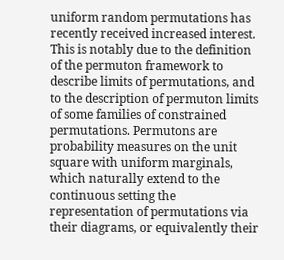uniform random permutations has recently received increased interest. This is notably due to the definition of the permuton framework to describe limits of permutations, and to the description of permuton limits of some families of constrained permutations. Permutons are probability measures on the unit square with uniform marginals, which naturally extend to the continuous setting the representation of permutations via their diagrams, or equivalently their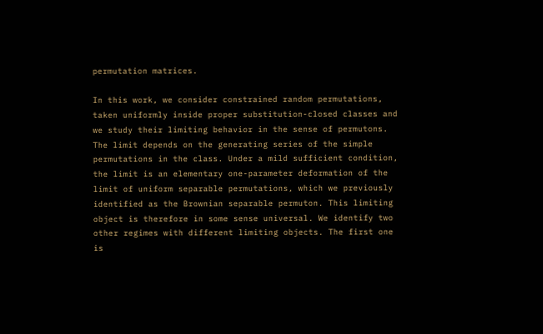permutation matrices.

In this work, we consider constrained random permutations, taken uniformly inside proper substitution-closed classes and we study their limiting behavior in the sense of permutons. The limit depends on the generating series of the simple permutations in the class. Under a mild sufficient condition, the limit is an elementary one-parameter deformation of the limit of uniform separable permutations, which we previously identified as the Brownian separable permuton. This limiting object is therefore in some sense universal. We identify two other regimes with different limiting objects. The first one is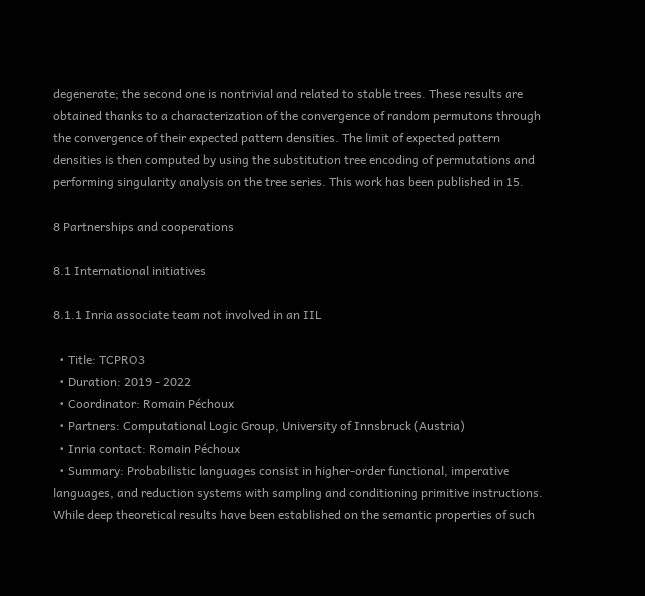degenerate; the second one is nontrivial and related to stable trees. These results are obtained thanks to a characterization of the convergence of random permutons through the convergence of their expected pattern densities. The limit of expected pattern densities is then computed by using the substitution tree encoding of permutations and performing singularity analysis on the tree series. This work has been published in 15.

8 Partnerships and cooperations

8.1 International initiatives

8.1.1 Inria associate team not involved in an IIL

  • Title: TCPRO3
  • Duration: 2019 - 2022
  • Coordinator: Romain Péchoux
  • Partners: Computational Logic Group, University of Innsbruck (Austria)
  • Inria contact: Romain Péchoux
  • Summary: Probabilistic languages consist in higher-order functional, imperative languages, and reduction systems with sampling and conditioning primitive instructions. While deep theoretical results have been established on the semantic properties of such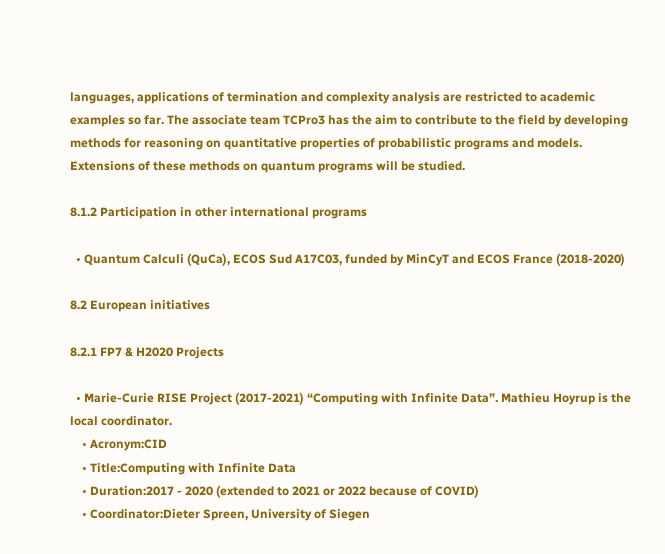languages, applications of termination and complexity analysis are restricted to academic examples so far. The associate team TCPro3 has the aim to contribute to the field by developing methods for reasoning on quantitative properties of probabilistic programs and models. Extensions of these methods on quantum programs will be studied.

8.1.2 Participation in other international programs

  • Quantum Calculi (QuCa), ECOS Sud A17C03, funded by MinCyT and ECOS France (2018-2020)

8.2 European initiatives

8.2.1 FP7 & H2020 Projects

  • Marie-Curie RISE Project (2017-2021) “Computing with Infinite Data”. Mathieu Hoyrup is the local coordinator.
    • Acronym:CID
    • Title:Computing with Infinite Data
    • Duration:2017 - 2020 (extended to 2021 or 2022 because of COVID)
    • Coordinator:Dieter Spreen, University of Siegen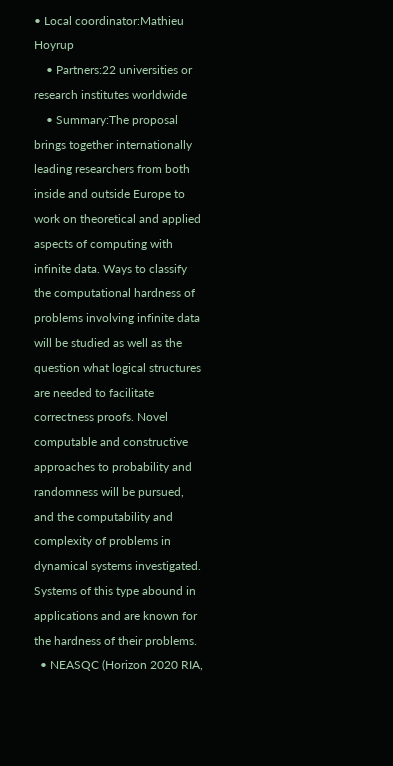• Local coordinator:Mathieu Hoyrup
    • Partners:22 universities or research institutes worldwide
    • Summary:The proposal brings together internationally leading researchers from both inside and outside Europe to work on theoretical and applied aspects of computing with infinite data. Ways to classify the computational hardness of problems involving infinite data will be studied as well as the question what logical structures are needed to facilitate correctness proofs. Novel computable and constructive approaches to probability and randomness will be pursued, and the computability and complexity of problems in dynamical systems investigated. Systems of this type abound in applications and are known for the hardness of their problems.
  • NEASQC (Horizon 2020 RIA,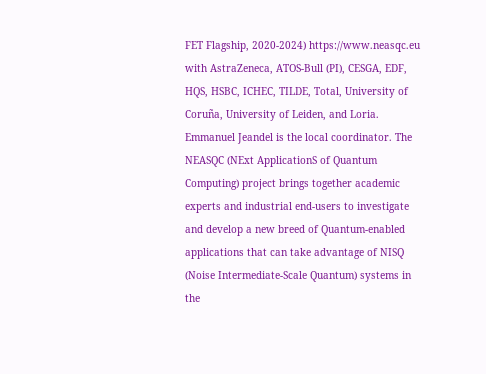FET Flagship, 2020-2024) https://www.neasqc.eu with AstraZeneca, ATOS-Bull (PI), CESGA, EDF, HQS, HSBC, ICHEC, TILDE, Total, University of Coruña, University of Leiden, and Loria. Emmanuel Jeandel is the local coordinator. The NEASQC (NExt ApplicationS of Quantum Computing) project brings together academic experts and industrial end-users to investigate and develop a new breed of Quantum-enabled applications that can take advantage of NISQ (Noise Intermediate-Scale Quantum) systems in the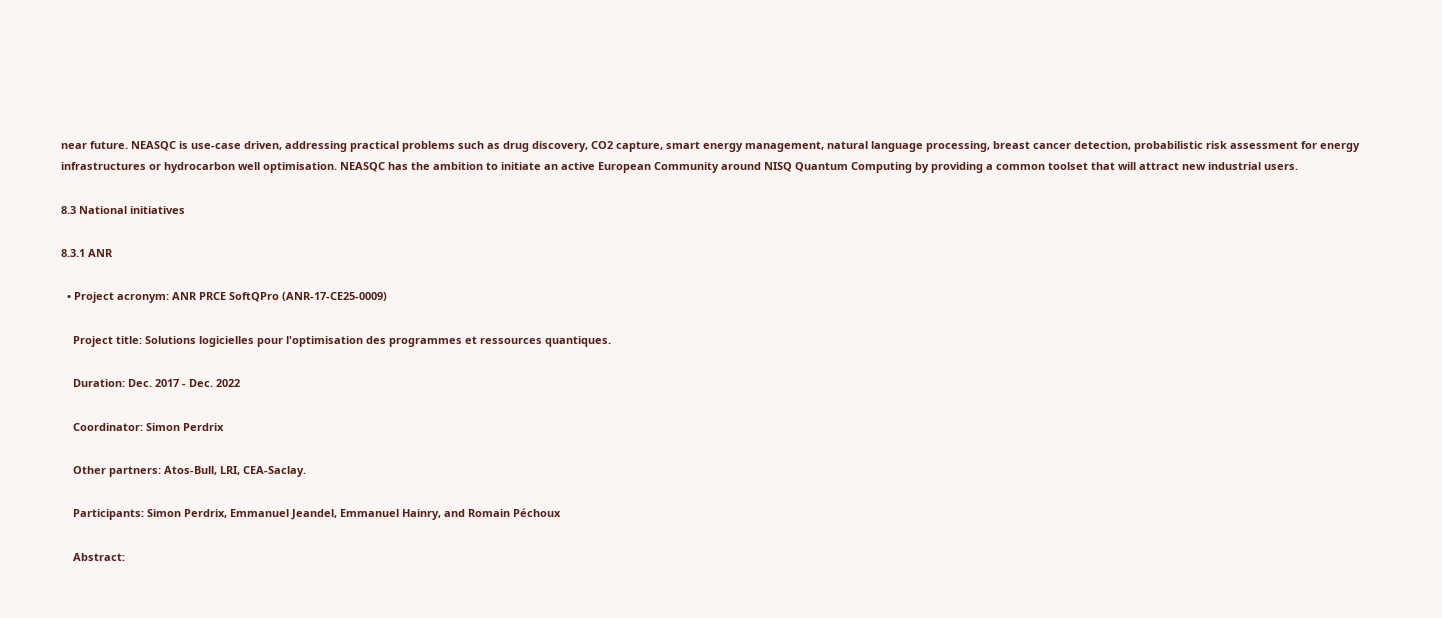near future. NEASQC is use-case driven, addressing practical problems such as drug discovery, CO2 capture, smart energy management, natural language processing, breast cancer detection, probabilistic risk assessment for energy infrastructures or hydrocarbon well optimisation. NEASQC has the ambition to initiate an active European Community around NISQ Quantum Computing by providing a common toolset that will attract new industrial users.

8.3 National initiatives

8.3.1 ANR

  • Project acronym: ANR PRCE SoftQPro (ANR-17-CE25-0009)

    Project title: Solutions logicielles pour l'optimisation des programmes et ressources quantiques.

    Duration: Dec. 2017 - Dec. 2022

    Coordinator: Simon Perdrix

    Other partners: Atos-Bull, LRI, CEA-Saclay.

    Participants: Simon Perdrix, Emmanuel Jeandel, Emmanuel Hainry, and Romain Péchoux

    Abstract: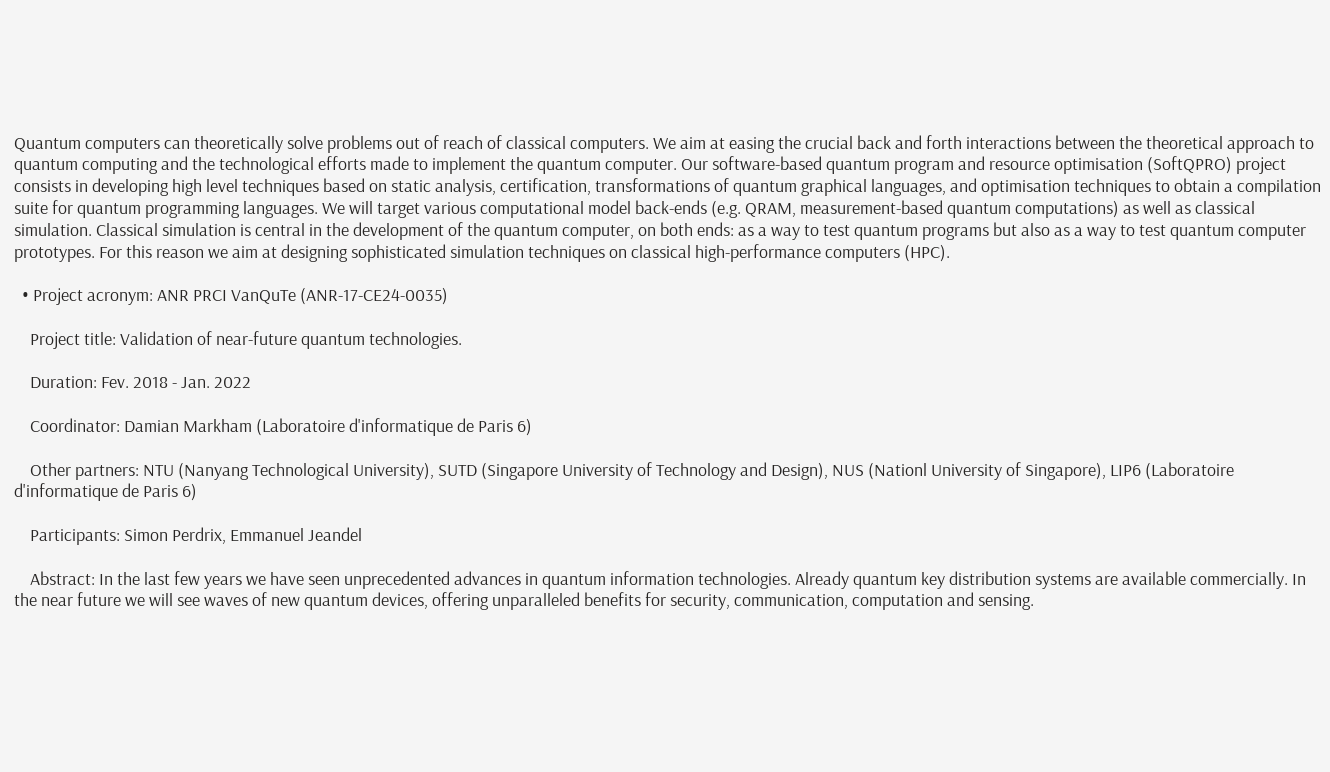Quantum computers can theoretically solve problems out of reach of classical computers. We aim at easing the crucial back and forth interactions between the theoretical approach to quantum computing and the technological efforts made to implement the quantum computer. Our software-based quantum program and resource optimisation (SoftQPRO) project consists in developing high level techniques based on static analysis, certification, transformations of quantum graphical languages, and optimisation techniques to obtain a compilation suite for quantum programming languages. We will target various computational model back-ends (e.g. QRAM, measurement-based quantum computations) as well as classical simulation. Classical simulation is central in the development of the quantum computer, on both ends: as a way to test quantum programs but also as a way to test quantum computer prototypes. For this reason we aim at designing sophisticated simulation techniques on classical high-performance computers (HPC).

  • Project acronym: ANR PRCI VanQuTe (ANR-17-CE24-0035)

    Project title: Validation of near-future quantum technologies.

    Duration: Fev. 2018 - Jan. 2022

    Coordinator: Damian Markham (Laboratoire d'informatique de Paris 6)

    Other partners: NTU (Nanyang Technological University), SUTD (Singapore University of Technology and Design), NUS (Nationl University of Singapore), LIP6 (Laboratoire d'informatique de Paris 6)

    Participants: Simon Perdrix, Emmanuel Jeandel

    Abstract: In the last few years we have seen unprecedented advances in quantum information technologies. Already quantum key distribution systems are available commercially. In the near future we will see waves of new quantum devices, offering unparalleled benefits for security, communication, computation and sensing.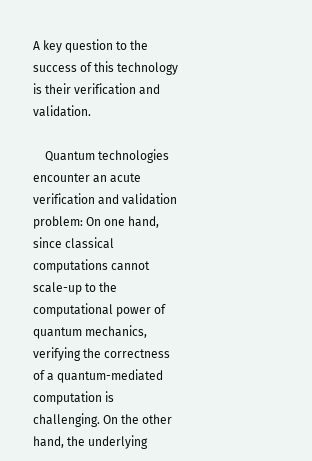A key question to the success of this technology is their verification and validation.

    Quantum technologies encounter an acute verification and validation problem: On one hand, since classical computations cannot scale-up to the computational power of quantum mechanics, verifying the correctness of a quantum-mediated computation is challenging. On the other hand, the underlying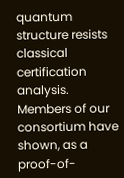quantum structure resists classical certification analysis. Members of our consortium have shown, as a proof-of-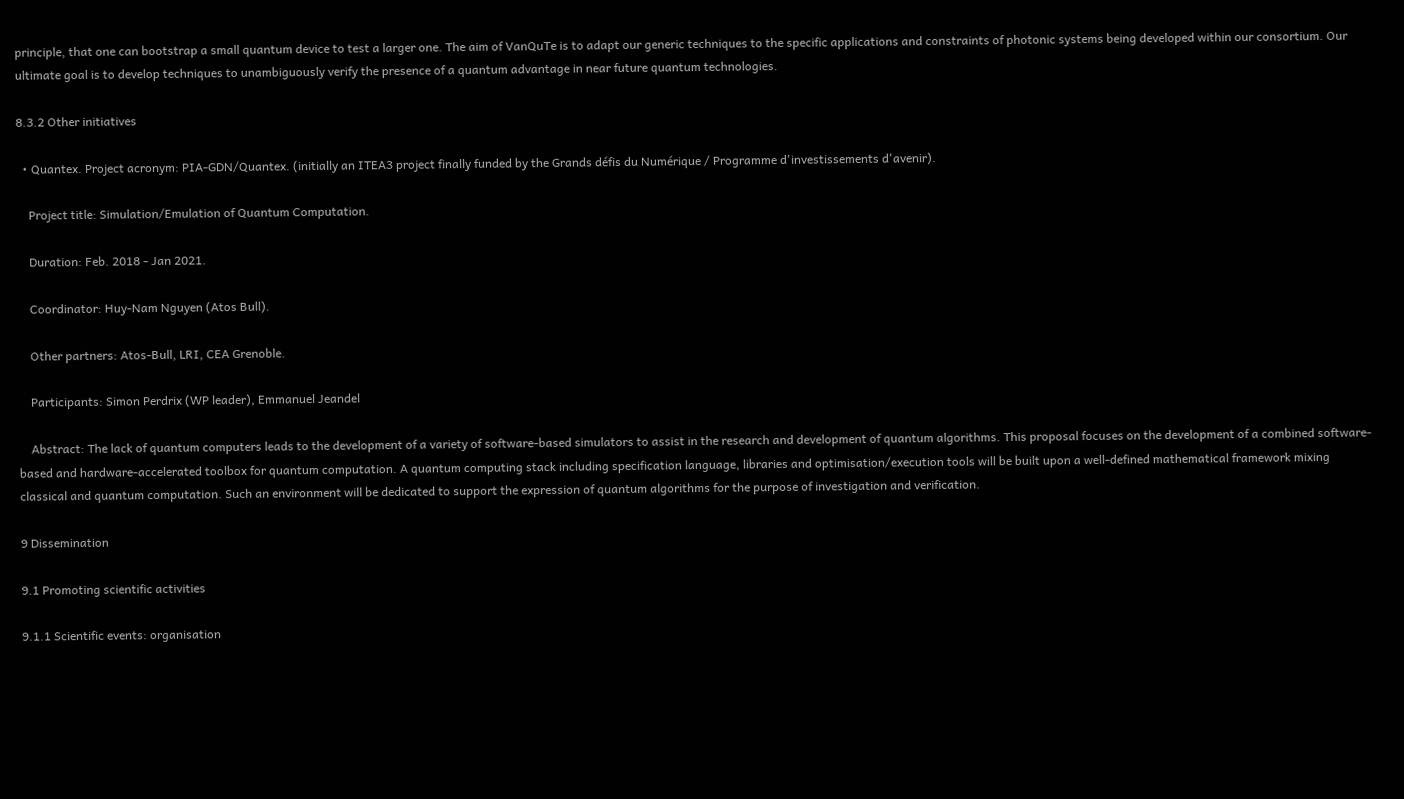principle, that one can bootstrap a small quantum device to test a larger one. The aim of VanQuTe is to adapt our generic techniques to the specific applications and constraints of photonic systems being developed within our consortium. Our ultimate goal is to develop techniques to unambiguously verify the presence of a quantum advantage in near future quantum technologies.

8.3.2 Other initiatives

  • Quantex. Project acronym: PIA-GDN/Quantex. (initially an ITEA3 project finally funded by the Grands défis du Numérique / Programme d'investissements d'avenir).

    Project title: Simulation/Emulation of Quantum Computation.

    Duration: Feb. 2018 - Jan 2021.

    Coordinator: Huy-Nam Nguyen (Atos Bull).

    Other partners: Atos-Bull, LRI, CEA Grenoble.

    Participants: Simon Perdrix (WP leader), Emmanuel Jeandel

    Abstract: The lack of quantum computers leads to the development of a variety of software-based simulators to assist in the research and development of quantum algorithms. This proposal focuses on the development of a combined software-based and hardware-accelerated toolbox for quantum computation. A quantum computing stack including specification language, libraries and optimisation/execution tools will be built upon a well-defined mathematical framework mixing classical and quantum computation. Such an environment will be dedicated to support the expression of quantum algorithms for the purpose of investigation and verification.

9 Dissemination

9.1 Promoting scientific activities

9.1.1 Scientific events: organisation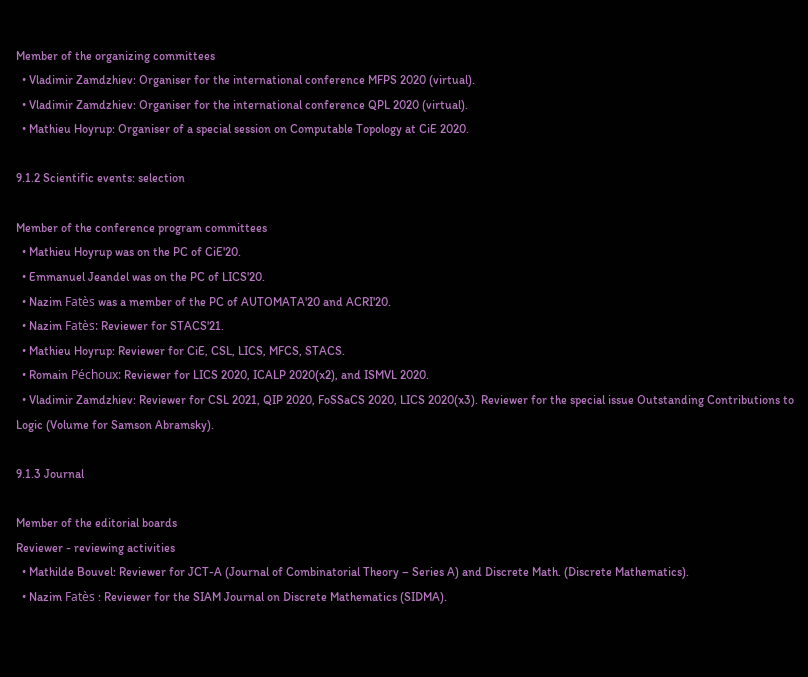Member of the organizing committees
  • Vladimir Zamdzhiev: Organiser for the international conference MFPS 2020 (virtual).
  • Vladimir Zamdzhiev: Organiser for the international conference QPL 2020 (virtual).
  • Mathieu Hoyrup: Organiser of a special session on Computable Topology at CiE 2020.

9.1.2 Scientific events: selection

Member of the conference program committees
  • Mathieu Hoyrup was on the PC of CiE'20.
  • Emmanuel Jeandel was on the PC of LICS'20.
  • Nazim Fatès was a member of the PC of AUTOMATA'20 and ACRI'20.
  • Nazim Fatès: Reviewer for STACS'21.
  • Mathieu Hoyrup: Reviewer for CiE, CSL, LICS, MFCS, STACS.
  • Romain Péchoux: Reviewer for LICS 2020, ICALP 2020(x2), and ISMVL 2020.
  • Vladimir Zamdzhiev: Reviewer for CSL 2021, QIP 2020, FoSSaCS 2020, LICS 2020(x3). Reviewer for the special issue Outstanding Contributions to Logic (Volume for Samson Abramsky).

9.1.3 Journal

Member of the editorial boards
Reviewer - reviewing activities
  • Mathilde Bouvel: Reviewer for JCT-A (Journal of Combinatorial Theory – Series A) and Discrete Math. (Discrete Mathematics).
  • Nazim Fatès : Reviewer for the SIAM Journal on Discrete Mathematics (SIDMA).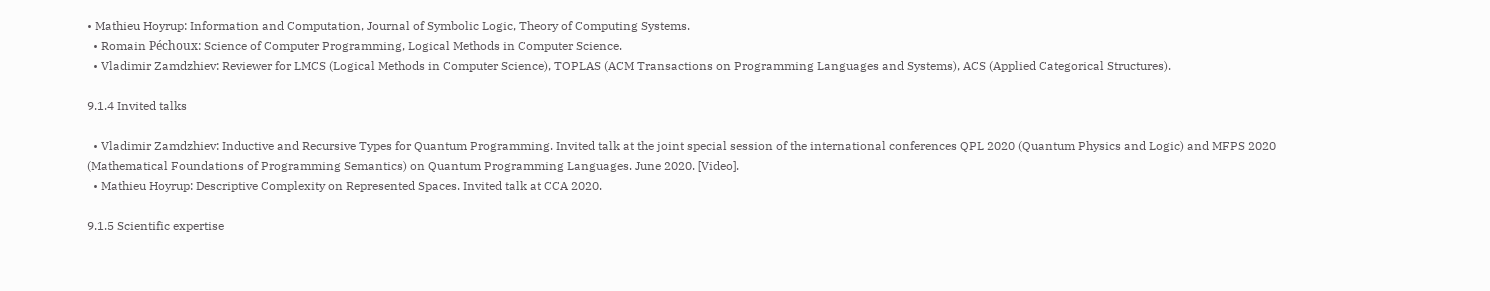• Mathieu Hoyrup: Information and Computation, Journal of Symbolic Logic, Theory of Computing Systems.
  • Romain Péchoux: Science of Computer Programming, Logical Methods in Computer Science.
  • Vladimir Zamdzhiev: Reviewer for LMCS (Logical Methods in Computer Science), TOPLAS (ACM Transactions on Programming Languages and Systems), ACS (Applied Categorical Structures).

9.1.4 Invited talks

  • Vladimir Zamdzhiev: Inductive and Recursive Types for Quantum Programming. Invited talk at the joint special session of the international conferences QPL 2020 (Quantum Physics and Logic) and MFPS 2020 (Mathematical Foundations of Programming Semantics) on Quantum Programming Languages. June 2020. [Video].
  • Mathieu Hoyrup: Descriptive Complexity on Represented Spaces. Invited talk at CCA 2020.

9.1.5 Scientific expertise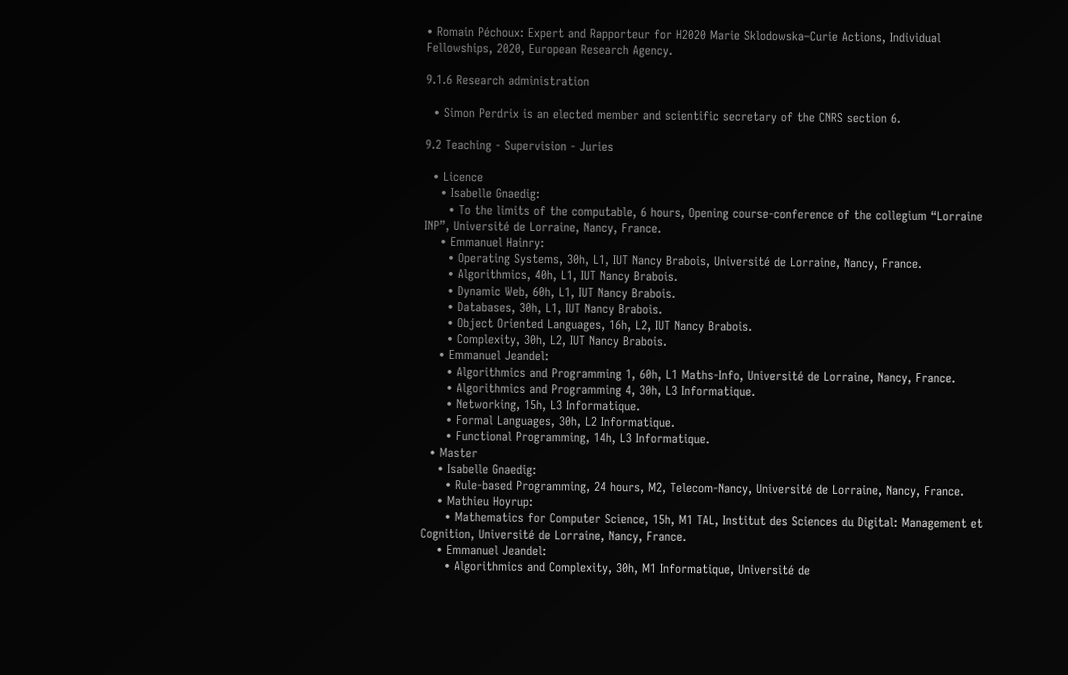• Romain Péchoux: Expert and Rapporteur for H2020 Marie Sklodowska–Curie Actions, Individual Fellowships, 2020, European Research Agency.

9.1.6 Research administration

  • Simon Perdrix is an elected member and scientific secretary of the CNRS section 6.

9.2 Teaching - Supervision - Juries

  • Licence
    • Isabelle Gnaedig:
      • To the limits of the computable, 6 hours, Opening course-conference of the collegium “Lorraine INP”, Université de Lorraine, Nancy, France.
    • Emmanuel Hainry:
      • Operating Systems, 30h, L1, IUT Nancy Brabois, Université de Lorraine, Nancy, France.
      • Algorithmics, 40h, L1, IUT Nancy Brabois.
      • Dynamic Web, 60h, L1, IUT Nancy Brabois.
      • Databases, 30h, L1, IUT Nancy Brabois.
      • Object Oriented Languages, 16h, L2, IUT Nancy Brabois.
      • Complexity, 30h, L2, IUT Nancy Brabois.
    • Emmanuel Jeandel:
      • Algorithmics and Programming 1, 60h, L1 Maths-Info, Université de Lorraine, Nancy, France.
      • Algorithmics and Programming 4, 30h, L3 Informatique.
      • Networking, 15h, L3 Informatique.
      • Formal Languages, 30h, L2 Informatique.
      • Functional Programming, 14h, L3 Informatique.
  • Master
    • Isabelle Gnaedig:
      • Rule-based Programming, 24 hours, M2, Telecom-Nancy, Université de Lorraine, Nancy, France.
    • Mathieu Hoyrup:
      • Mathematics for Computer Science, 15h, M1 TAL, Institut des Sciences du Digital: Management et Cognition, Université de Lorraine, Nancy, France.
    • Emmanuel Jeandel:
      • Algorithmics and Complexity, 30h, M1 Informatique, Université de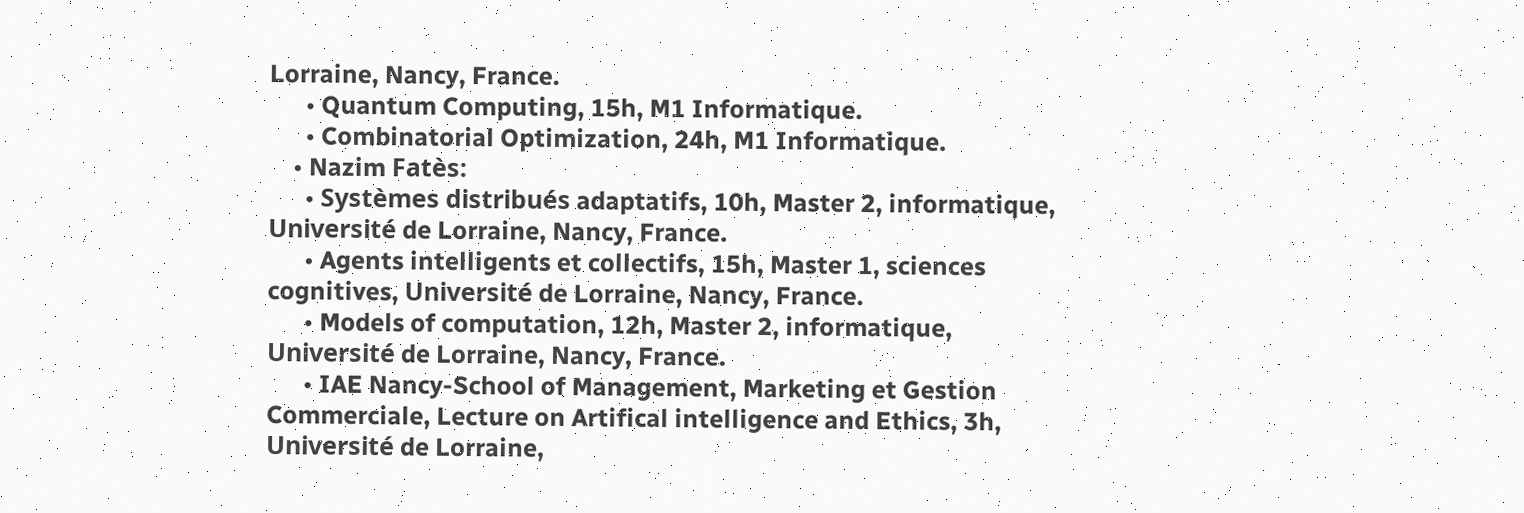Lorraine, Nancy, France.
      • Quantum Computing, 15h, M1 Informatique.
      • Combinatorial Optimization, 24h, M1 Informatique.
    • Nazim Fatès:
      • Systèmes distribués adaptatifs, 10h, Master 2, informatique, Université de Lorraine, Nancy, France.
      • Agents intelligents et collectifs, 15h, Master 1, sciences cognitives, Université de Lorraine, Nancy, France.
      • Models of computation, 12h, Master 2, informatique, Université de Lorraine, Nancy, France.
      • IAE Nancy-School of Management, Marketing et Gestion Commerciale, Lecture on Artifical intelligence and Ethics, 3h, Université de Lorraine,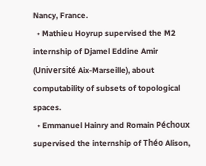Nancy, France.
  • Mathieu Hoyrup supervised the M2 internship of Djamel Eddine Amir (Université Aix-Marseille), about computability of subsets of topological spaces.
  • Emmanuel Hainry and Romain Péchoux supervised the internship of Théo Alison,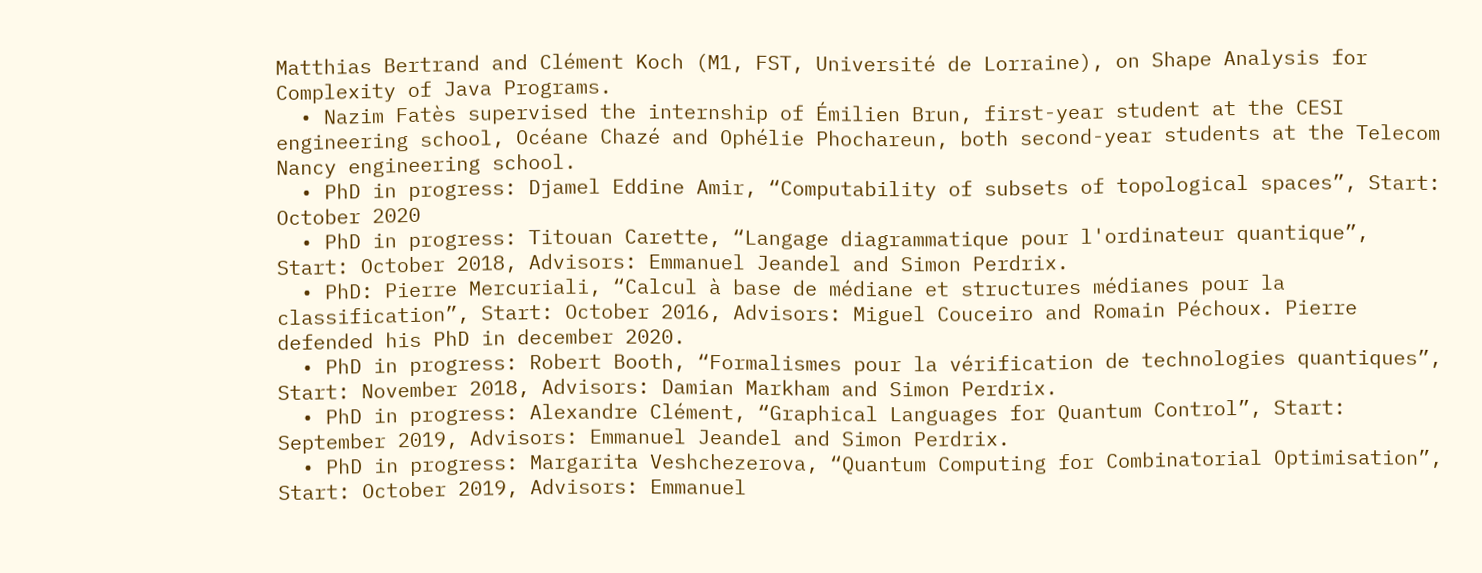Matthias Bertrand and Clément Koch (M1, FST, Université de Lorraine), on Shape Analysis for Complexity of Java Programs.
  • Nazim Fatès supervised the internship of Émilien Brun, first-year student at the CESI engineering school, Océane Chazé and Ophélie Phochareun, both second-year students at the Telecom Nancy engineering school.
  • PhD in progress: Djamel Eddine Amir, “Computability of subsets of topological spaces”, Start: October 2020
  • PhD in progress: Titouan Carette, “Langage diagrammatique pour l'ordinateur quantique”, Start: October 2018, Advisors: Emmanuel Jeandel and Simon Perdrix.
  • PhD: Pierre Mercuriali, “Calcul à base de médiane et structures médianes pour la classification”, Start: October 2016, Advisors: Miguel Couceiro and Romain Péchoux. Pierre defended his PhD in december 2020.
  • PhD in progress: Robert Booth, “Formalismes pour la vérification de technologies quantiques”, Start: November 2018, Advisors: Damian Markham and Simon Perdrix.
  • PhD in progress: Alexandre Clément, “Graphical Languages for Quantum Control”, Start: September 2019, Advisors: Emmanuel Jeandel and Simon Perdrix.
  • PhD in progress: Margarita Veshchezerova, “Quantum Computing for Combinatorial Optimisation”, Start: October 2019, Advisors: Emmanuel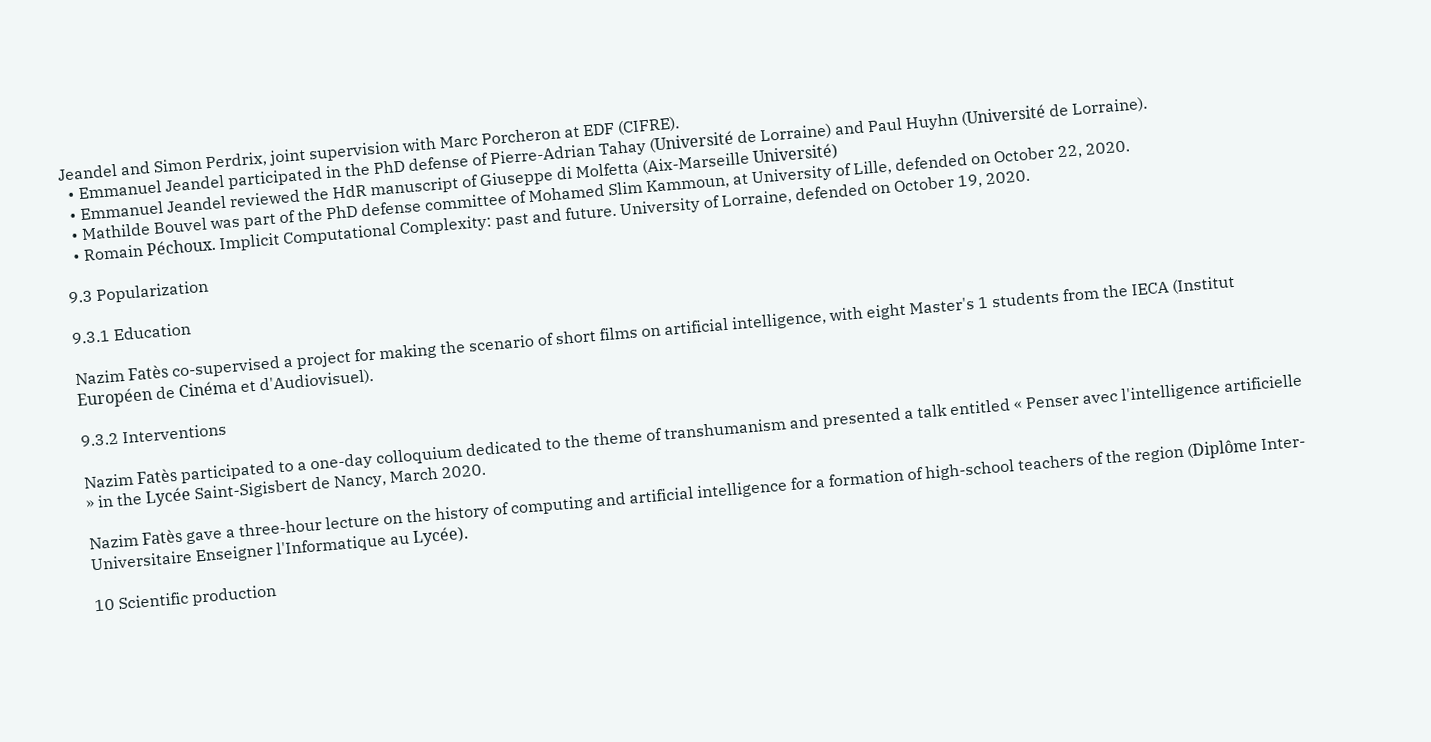Jeandel and Simon Perdrix, joint supervision with Marc Porcheron at EDF (CIFRE).
  • Emmanuel Jeandel participated in the PhD defense of Pierre-Adrian Tahay (Université de Lorraine) and Paul Huyhn (Université de Lorraine).
  • Emmanuel Jeandel reviewed the HdR manuscript of Giuseppe di Molfetta (Aix-Marseille Université)
  • Mathilde Bouvel was part of the PhD defense committee of Mohamed Slim Kammoun, at University of Lille, defended on October 22, 2020.
  • Romain Péchoux. Implicit Computational Complexity: past and future. University of Lorraine, defended on October 19, 2020.

9.3 Popularization

9.3.1 Education

Nazim Fatès co-supervised a project for making the scenario of short films on artificial intelligence, with eight Master's 1 students from the IECA (Institut Européen de Cinéma et d'Audiovisuel).

9.3.2 Interventions

Nazim Fatès participated to a one-day colloquium dedicated to the theme of transhumanism and presented a talk entitled « Penser avec l'intelligence artificielle » in the Lycée Saint-Sigisbert de Nancy, March 2020.

Nazim Fatès gave a three-hour lecture on the history of computing and artificial intelligence for a formation of high-school teachers of the region (Diplôme Inter-Universitaire Enseigner l'Informatique au Lycée).

10 Scientific production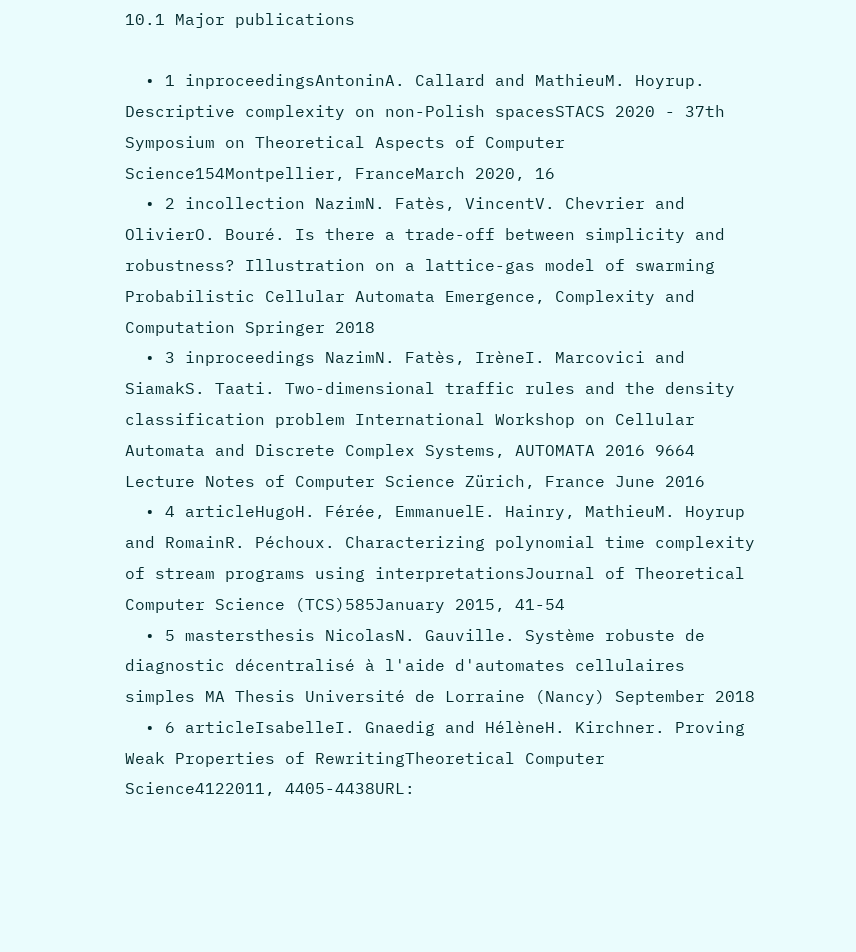10.1 Major publications

  • 1 inproceedingsAntoninA. Callard and MathieuM. Hoyrup. Descriptive complexity on non-Polish spacesSTACS 2020 - 37th Symposium on Theoretical Aspects of Computer Science154Montpellier, FranceMarch 2020, 16
  • 2 incollection NazimN. Fatès, VincentV. Chevrier and OlivierO. Bouré. Is there a trade-off between simplicity and robustness? Illustration on a lattice-gas model of swarming Probabilistic Cellular Automata Emergence, Complexity and Computation Springer 2018
  • 3 inproceedings NazimN. Fatès, IrèneI. Marcovici and SiamakS. Taati. Two-dimensional traffic rules and the density classification problem International Workshop on Cellular Automata and Discrete Complex Systems, AUTOMATA 2016 9664 Lecture Notes of Computer Science Zürich, France June 2016
  • 4 articleHugoH. Férée, EmmanuelE. Hainry, MathieuM. Hoyrup and RomainR. Péchoux. Characterizing polynomial time complexity of stream programs using interpretationsJournal of Theoretical Computer Science (TCS)585January 2015, 41-54
  • 5 mastersthesis NicolasN. Gauville. Système robuste de diagnostic décentralisé à l'aide d'automates cellulaires simples MA Thesis Université de Lorraine (Nancy) September 2018
  • 6 articleIsabelleI. Gnaedig and HélèneH. Kirchner. Proving Weak Properties of RewritingTheoretical Computer Science4122011, 4405-4438URL: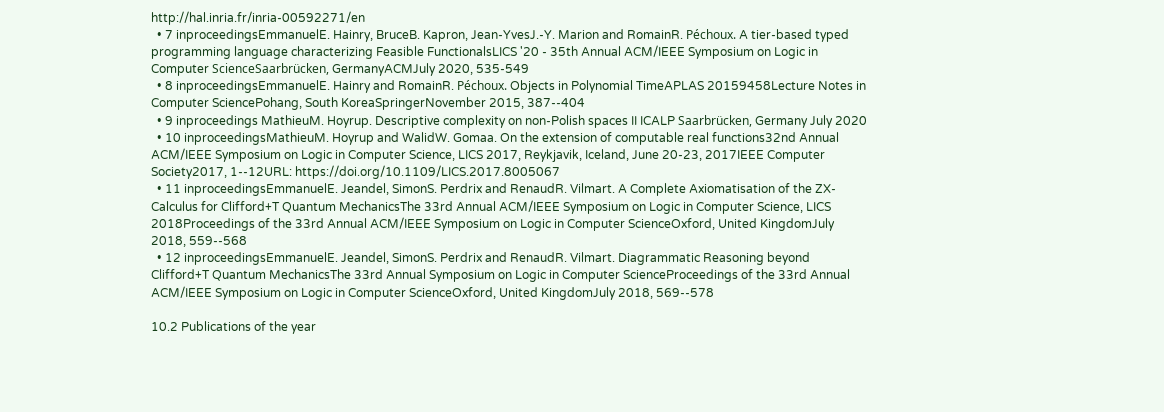http://hal.inria.fr/inria-00592271/en
  • 7 inproceedingsEmmanuelE. Hainry, BruceB. Kapron, Jean-YvesJ.-Y. Marion and RomainR. Péchoux. A tier-based typed programming language characterizing Feasible FunctionalsLICS '20 - 35th Annual ACM/IEEE Symposium on Logic in Computer ScienceSaarbrücken, GermanyACMJuly 2020, 535-549
  • 8 inproceedingsEmmanuelE. Hainry and RomainR. Péchoux. Objects in Polynomial TimeAPLAS 20159458Lecture Notes in Computer SciencePohang, South KoreaSpringerNovember 2015, 387--404
  • 9 inproceedings MathieuM. Hoyrup. Descriptive complexity on non-Polish spaces II ICALP Saarbrücken, Germany July 2020
  • 10 inproceedingsMathieuM. Hoyrup and WalidW. Gomaa. On the extension of computable real functions32nd Annual ACM/IEEE Symposium on Logic in Computer Science, LICS 2017, Reykjavik, Iceland, June 20-23, 2017IEEE Computer Society2017, 1--12URL: https://doi.org/10.1109/LICS.2017.8005067
  • 11 inproceedingsEmmanuelE. Jeandel, SimonS. Perdrix and RenaudR. Vilmart. A Complete Axiomatisation of the ZX-Calculus for Clifford+T Quantum MechanicsThe 33rd Annual ACM/IEEE Symposium on Logic in Computer Science, LICS 2018Proceedings of the 33rd Annual ACM/IEEE Symposium on Logic in Computer ScienceOxford, United KingdomJuly 2018, 559--568
  • 12 inproceedingsEmmanuelE. Jeandel, SimonS. Perdrix and RenaudR. Vilmart. Diagrammatic Reasoning beyond Clifford+T Quantum MechanicsThe 33rd Annual Symposium on Logic in Computer ScienceProceedings of the 33rd Annual ACM/IEEE Symposium on Logic in Computer ScienceOxford, United KingdomJuly 2018, 569--578

10.2 Publications of the year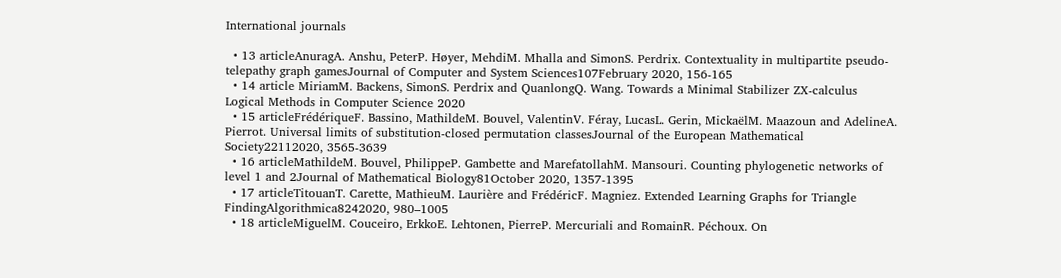International journals

  • 13 articleAnuragA. Anshu, PeterP. Høyer, MehdiM. Mhalla and SimonS. Perdrix. Contextuality in multipartite pseudo-telepathy graph gamesJournal of Computer and System Sciences107February 2020, 156-165
  • 14 article MiriamM. Backens, SimonS. Perdrix and QuanlongQ. Wang. Towards a Minimal Stabilizer ZX-calculus Logical Methods in Computer Science 2020
  • 15 articleFrédériqueF. Bassino, MathildeM. Bouvel, ValentinV. Féray, LucasL. Gerin, MickaëlM. Maazoun and AdelineA. Pierrot. Universal limits of substitution-closed permutation classesJournal of the European Mathematical Society22112020, 3565-3639
  • 16 articleMathildeM. Bouvel, PhilippeP. Gambette and MarefatollahM. Mansouri. Counting phylogenetic networks of level 1 and 2Journal of Mathematical Biology81October 2020, 1357-1395
  • 17 articleTitouanT. Carette, MathieuM. Laurière and FrédéricF. Magniez. Extended Learning Graphs for Triangle FindingAlgorithmica8242020, 980–1005
  • 18 articleMiguelM. Couceiro, ErkkoE. Lehtonen, PierreP. Mercuriali and RomainR. Péchoux. On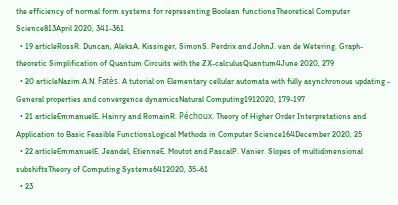the efficiency of normal form systems for representing Boolean functionsTheoretical Computer Science813April 2020, 341-361
  • 19 articleRossR. Duncan, AleksA. Kissinger, SimonS. Perdrix and JohnJ. van de Wetering. Graph-theoretic Simplification of Quantum Circuits with the ZX-calculusQuantum4June 2020, 279
  • 20 articleNazim A.N. Fatès. A tutorial on Elementary cellular automata with fully asynchronous updating - General properties and convergence dynamicsNatural Computing1912020, 179-197
  • 21 articleEmmanuelE. Hainry and RomainR. Péchoux. Theory of Higher Order Interpretations and Application to Basic Feasible FunctionsLogical Methods in Computer Science164December 2020, 25
  • 22 articleEmmanuelE. Jeandel, EtienneE. Moutot and PascalP. Vanier. Slopes of multidimensional subshiftsTheory of Computing Systems6412020, 35–61
  • 23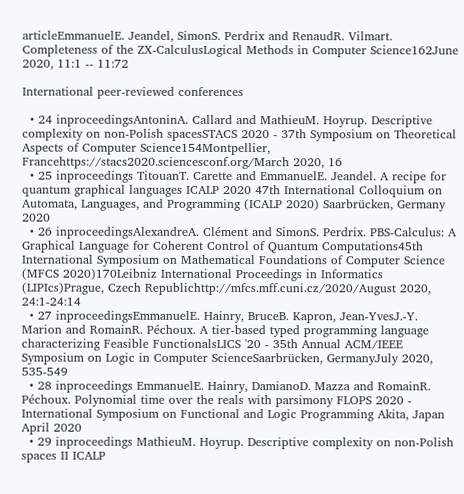articleEmmanuelE. Jeandel, SimonS. Perdrix and RenaudR. Vilmart. Completeness of the ZX-CalculusLogical Methods in Computer Science162June 2020, 11:1 -- 11:72

International peer-reviewed conferences

  • 24 inproceedingsAntoninA. Callard and MathieuM. Hoyrup. Descriptive complexity on non-Polish spacesSTACS 2020 - 37th Symposium on Theoretical Aspects of Computer Science154Montpellier, Francehttps://stacs2020.sciencesconf.org/March 2020, 16
  • 25 inproceedings TitouanT. Carette and EmmanuelE. Jeandel. A recipe for quantum graphical languages ICALP 2020 47th International Colloquium on Automata, Languages, and Programming (ICALP 2020) Saarbrücken, Germany 2020
  • 26 inproceedingsAlexandreA. Clément and SimonS. Perdrix. PBS-Calculus: A Graphical Language for Coherent Control of Quantum Computations45th International Symposium on Mathematical Foundations of Computer Science (MFCS 2020)170Leibniz International Proceedings in Informatics (LIPIcs)Prague, Czech Republichttp://mfcs.mff.cuni.cz/2020/August 2020, 24:1-24:14
  • 27 inproceedingsEmmanuelE. Hainry, BruceB. Kapron, Jean-YvesJ.-Y. Marion and RomainR. Péchoux. A tier-based typed programming language characterizing Feasible FunctionalsLICS '20 - 35th Annual ACM/IEEE Symposium on Logic in Computer ScienceSaarbrücken, GermanyJuly 2020, 535-549
  • 28 inproceedings EmmanuelE. Hainry, DamianoD. Mazza and RomainR. Péchoux. Polynomial time over the reals with parsimony FLOPS 2020 - International Symposium on Functional and Logic Programming Akita, Japan April 2020
  • 29 inproceedings MathieuM. Hoyrup. Descriptive complexity on non-Polish spaces II ICALP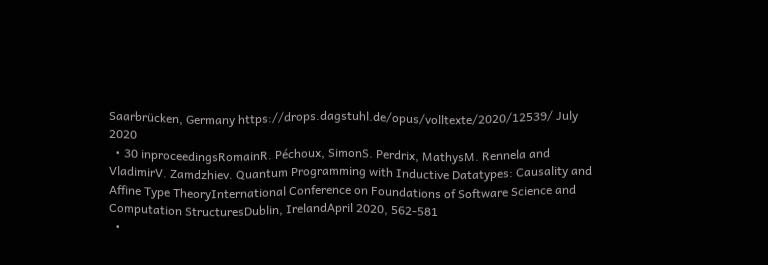Saarbrücken, Germany https://drops.dagstuhl.de/opus/volltexte/2020/12539/ July 2020
  • 30 inproceedingsRomainR. Péchoux, SimonS. Perdrix, MathysM. Rennela and VladimirV. Zamdzhiev. Quantum Programming with Inductive Datatypes: Causality and Affine Type TheoryInternational Conference on Foundations of Software Science and Computation StructuresDublin, IrelandApril 2020, 562-581
  •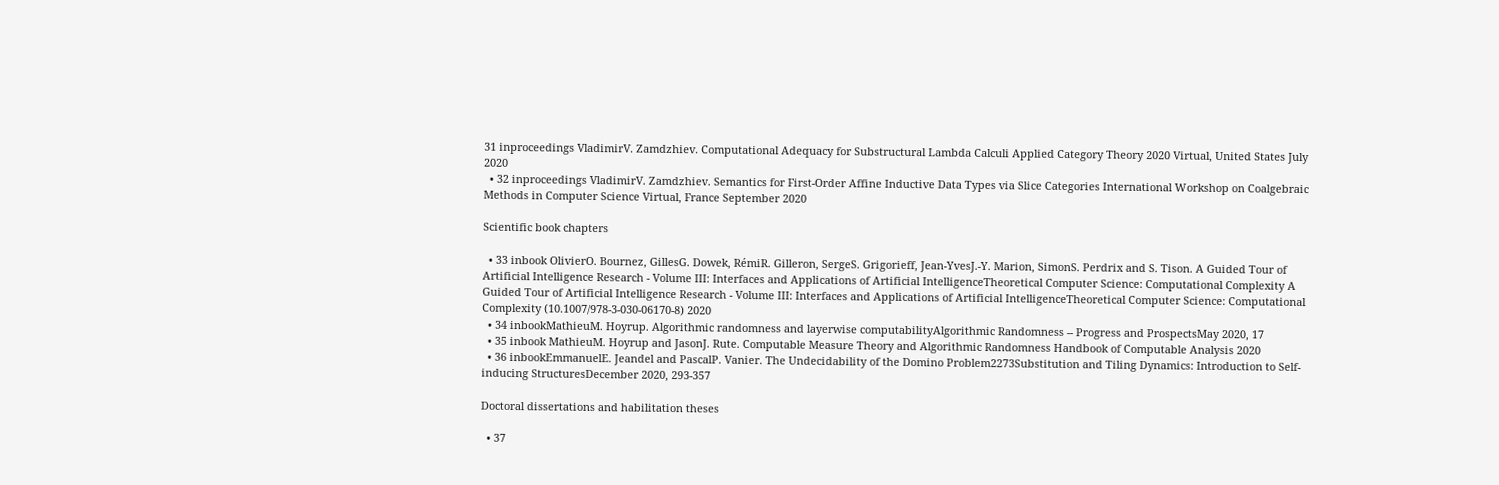31 inproceedings VladimirV. Zamdzhiev. Computational Adequacy for Substructural Lambda Calculi Applied Category Theory 2020 Virtual, United States July 2020
  • 32 inproceedings VladimirV. Zamdzhiev. Semantics for First-Order Affine Inductive Data Types via Slice Categories International Workshop on Coalgebraic Methods in Computer Science Virtual, France September 2020

Scientific book chapters

  • 33 inbook OlivierO. Bournez, GillesG. Dowek, RémiR. Gilleron, SergeS. Grigorieff, Jean-YvesJ.-Y. Marion, SimonS. Perdrix and S. Tison. A Guided Tour of Artificial Intelligence Research - Volume III: Interfaces and Applications of Artificial IntelligenceTheoretical Computer Science: Computational Complexity A Guided Tour of Artificial Intelligence Research - Volume III: Interfaces and Applications of Artificial IntelligenceTheoretical Computer Science: Computational Complexity (10.1007/978-3-030-06170-8) 2020
  • 34 inbookMathieuM. Hoyrup. Algorithmic randomness and layerwise computabilityAlgorithmic Randomness -- Progress and ProspectsMay 2020, 17
  • 35 inbook MathieuM. Hoyrup and JasonJ. Rute. Computable Measure Theory and Algorithmic Randomness Handbook of Computable Analysis 2020
  • 36 inbookEmmanuelE. Jeandel and PascalP. Vanier. The Undecidability of the Domino Problem2273Substitution and Tiling Dynamics: Introduction to Self-inducing StructuresDecember 2020, 293-357

Doctoral dissertations and habilitation theses

  • 37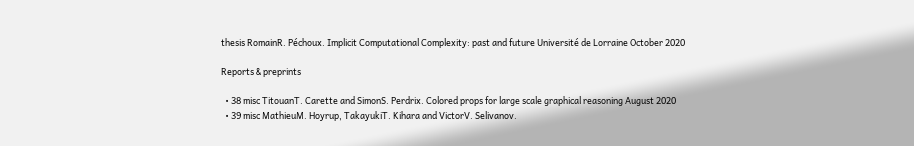thesis RomainR. Péchoux. Implicit Computational Complexity: past and future Université de Lorraine October 2020

Reports & preprints

  • 38 misc TitouanT. Carette and SimonS. Perdrix. Colored props for large scale graphical reasoning August 2020
  • 39 misc MathieuM. Hoyrup, TakayukiT. Kihara and VictorV. Selivanov.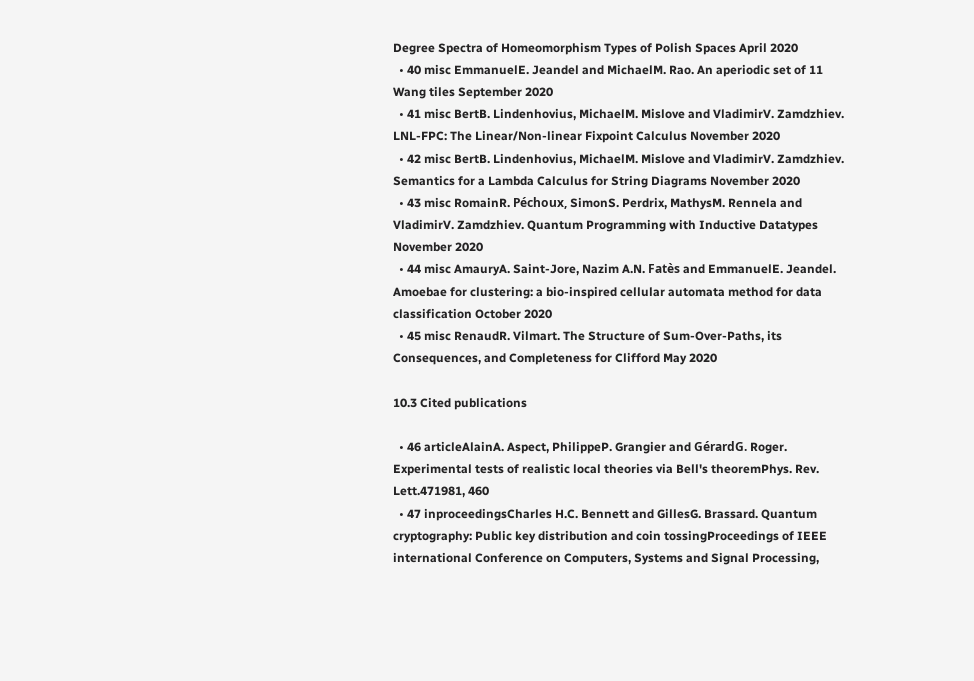Degree Spectra of Homeomorphism Types of Polish Spaces April 2020
  • 40 misc EmmanuelE. Jeandel and MichaelM. Rao. An aperiodic set of 11 Wang tiles September 2020
  • 41 misc BertB. Lindenhovius, MichaelM. Mislove and VladimirV. Zamdzhiev. LNL-FPC: The Linear/Non-linear Fixpoint Calculus November 2020
  • 42 misc BertB. Lindenhovius, MichaelM. Mislove and VladimirV. Zamdzhiev. Semantics for a Lambda Calculus for String Diagrams November 2020
  • 43 misc RomainR. Péchoux, SimonS. Perdrix, MathysM. Rennela and VladimirV. Zamdzhiev. Quantum Programming with Inductive Datatypes November 2020
  • 44 misc AmauryA. Saint-Jore, Nazim A.N. Fatès and EmmanuelE. Jeandel. Amoebae for clustering: a bio-inspired cellular automata method for data classification October 2020
  • 45 misc RenaudR. Vilmart. The Structure of Sum-Over-Paths, its Consequences, and Completeness for Clifford May 2020

10.3 Cited publications

  • 46 articleAlainA. Aspect, PhilippeP. Grangier and GérardG. Roger. Experimental tests of realistic local theories via Bell's theoremPhys. Rev. Lett.471981, 460
  • 47 inproceedingsCharles H.C. Bennett and GillesG. Brassard. Quantum cryptography: Public key distribution and coin tossingProceedings of IEEE international Conference on Computers, Systems and Signal Processing,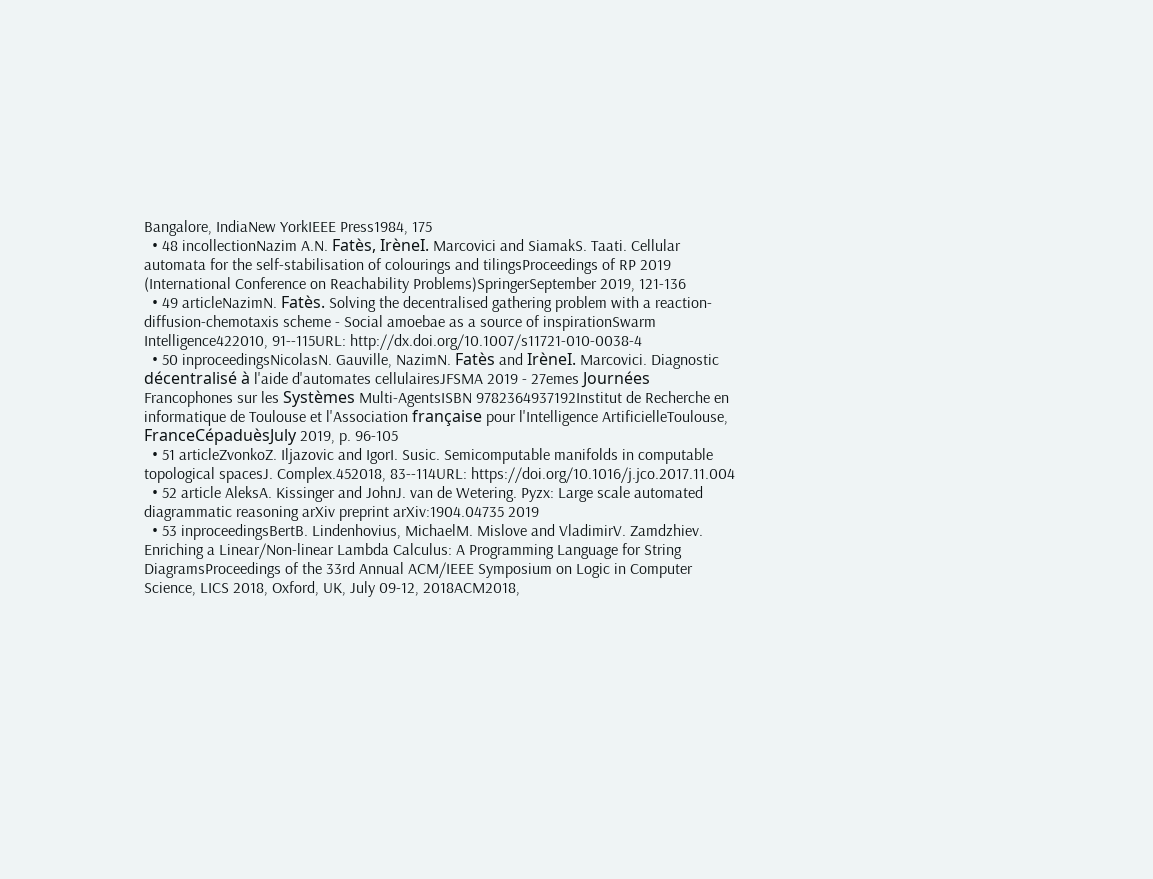Bangalore, IndiaNew YorkIEEE Press1984, 175
  • 48 incollectionNazim A.N. Fatès, IrèneI. Marcovici and SiamakS. Taati. Cellular automata for the self-stabilisation of colourings and tilingsProceedings of RP 2019 (International Conference on Reachability Problems)SpringerSeptember 2019, 121-136
  • 49 articleNazimN. Fatès. Solving the decentralised gathering problem with a reaction-diffusion-chemotaxis scheme - Social amoebae as a source of inspirationSwarm Intelligence422010, 91--115URL: http://dx.doi.org/10.1007/s11721-010-0038-4
  • 50 inproceedingsNicolasN. Gauville, NazimN. Fatès and IrèneI. Marcovici. Diagnostic décentralisé à l'aide d'automates cellulairesJFSMA 2019 - 27emes Journées Francophones sur les Systèmes Multi-AgentsISBN 9782364937192Institut de Recherche en informatique de Toulouse et l'Association française pour l'Intelligence ArtificielleToulouse, FranceCépaduèsJuly 2019, p. 96-105
  • 51 articleZvonkoZ. Iljazovic and IgorI. Susic. Semicomputable manifolds in computable topological spacesJ. Complex.452018, 83--114URL: https://doi.org/10.1016/j.jco.2017.11.004
  • 52 article AleksA. Kissinger and JohnJ. van de Wetering. Pyzx: Large scale automated diagrammatic reasoning arXiv preprint arXiv:1904.04735 2019
  • 53 inproceedingsBertB. Lindenhovius, MichaelM. Mislove and VladimirV. Zamdzhiev. Enriching a Linear/Non-linear Lambda Calculus: A Programming Language for String DiagramsProceedings of the 33rd Annual ACM/IEEE Symposium on Logic in Computer Science, LICS 2018, Oxford, UK, July 09-12, 2018ACM2018,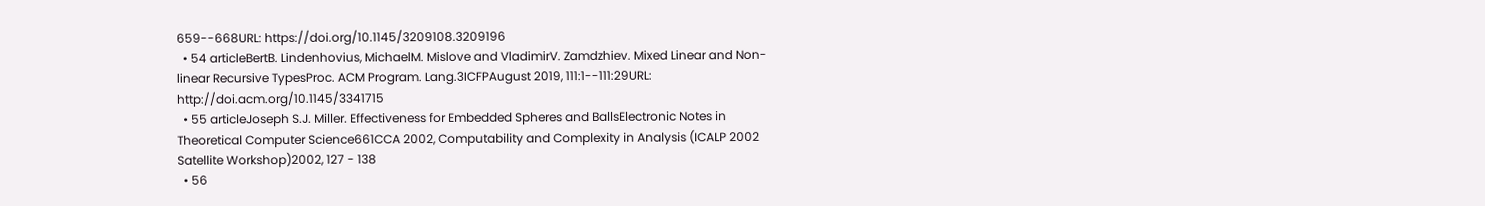659--668URL: https://doi.org/10.1145/3209108.3209196
  • 54 articleBertB. Lindenhovius, MichaelM. Mislove and VladimirV. Zamdzhiev. Mixed Linear and Non-linear Recursive TypesProc. ACM Program. Lang.3ICFPAugust 2019, 111:1--111:29URL: http://doi.acm.org/10.1145/3341715
  • 55 articleJoseph S.J. Miller. Effectiveness for Embedded Spheres and BallsElectronic Notes in Theoretical Computer Science661CCA 2002, Computability and Complexity in Analysis (ICALP 2002 Satellite Workshop)2002, 127 - 138
  • 56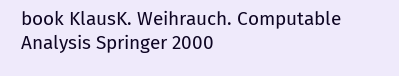book KlausK. Weihrauch. Computable Analysis Springer 2000